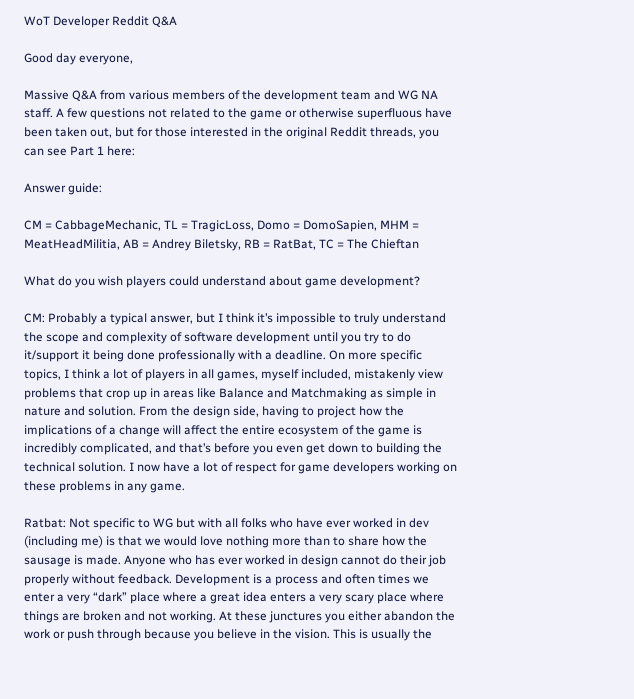WoT Developer Reddit Q&A

Good day everyone,

Massive Q&A from various members of the development team and WG NA staff. A few questions not related to the game or otherwise superfluous have been taken out, but for those interested in the original Reddit threads, you can see Part 1 here:

Answer guide:

CM = CabbageMechanic, TL = TragicLoss, Domo = DomoSapien, MHM = MeatHeadMilitia, AB = Andrey Biletsky, RB = RatBat, TC = The Chieftan

What do you wish players could understand about game development?

CM: Probably a typical answer, but I think it’s impossible to truly understand the scope and complexity of software development until you try to do it/support it being done professionally with a deadline. On more specific topics, I think a lot of players in all games, myself included, mistakenly view problems that crop up in areas like Balance and Matchmaking as simple in nature and solution. From the design side, having to project how the implications of a change will affect the entire ecosystem of the game is incredibly complicated, and that’s before you even get down to building the technical solution. I now have a lot of respect for game developers working on these problems in any game.

Ratbat: Not specific to WG but with all folks who have ever worked in dev (including me) is that we would love nothing more than to share how the sausage is made. Anyone who has ever worked in design cannot do their job properly without feedback. Development is a process and often times we enter a very “dark” place where a great idea enters a very scary place where things are broken and not working. At these junctures you either abandon the work or push through because you believe in the vision. This is usually the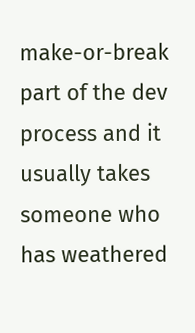make-or-break part of the dev process and it usually takes someone who has weathered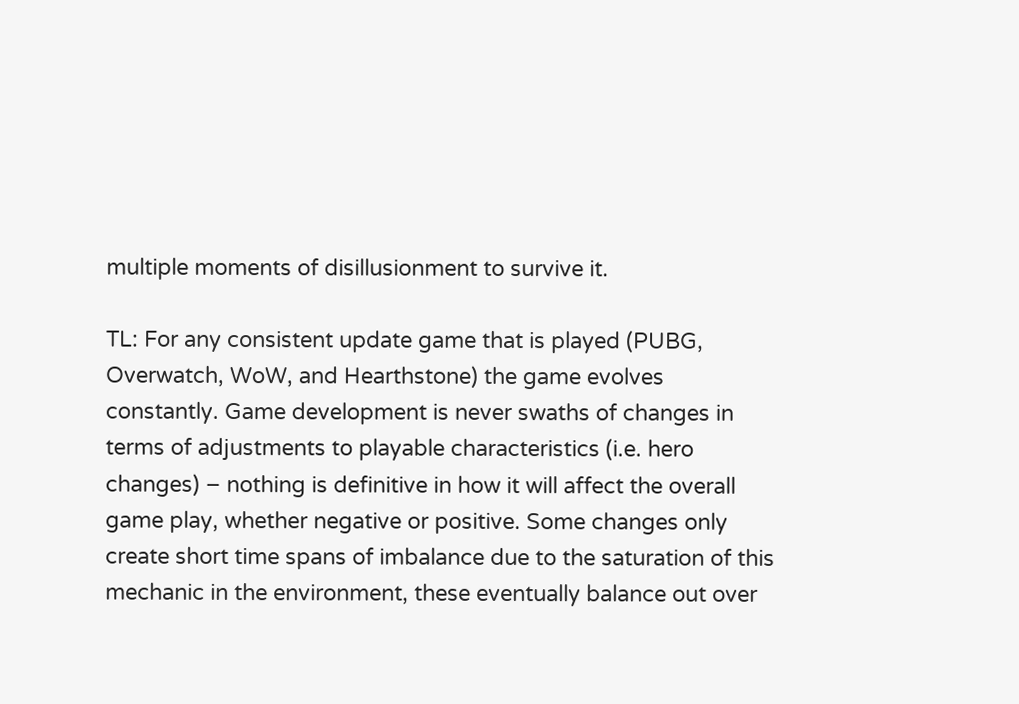multiple moments of disillusionment to survive it.

TL: For any consistent update game that is played (PUBG, Overwatch, WoW, and Hearthstone) the game evolves constantly. Game development is never swaths of changes in terms of adjustments to playable characteristics (i.e. hero changes) – nothing is definitive in how it will affect the overall game play, whether negative or positive. Some changes only create short time spans of imbalance due to the saturation of this mechanic in the environment, these eventually balance out over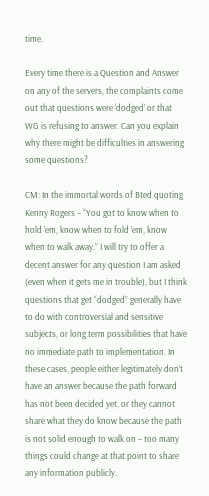time.

Every time there is a Question and Answer on any of the servers, the complaints come out that questions were ‘dodged’ or that WG is refusing to answer. Can you explain why there might be difficulties in answering some questions?

CM: In the immortal words of Bted quoting Kenny Rogers – “You got to know when to hold ’em, know when to fold ’em, know when to walk away.” I will try to offer a decent answer for any question I am asked (even when it gets me in trouble), but I think questions that get “dodged” generally have to do with controversial and sensitive subjects, or long term possibilities that have no immediate path to implementation. In these cases, people either legitimately don’t have an answer because the path forward has not been decided yet, or they cannot share what they do know because the path is not solid enough to walk on – too many things could change at that point to share any information publicly.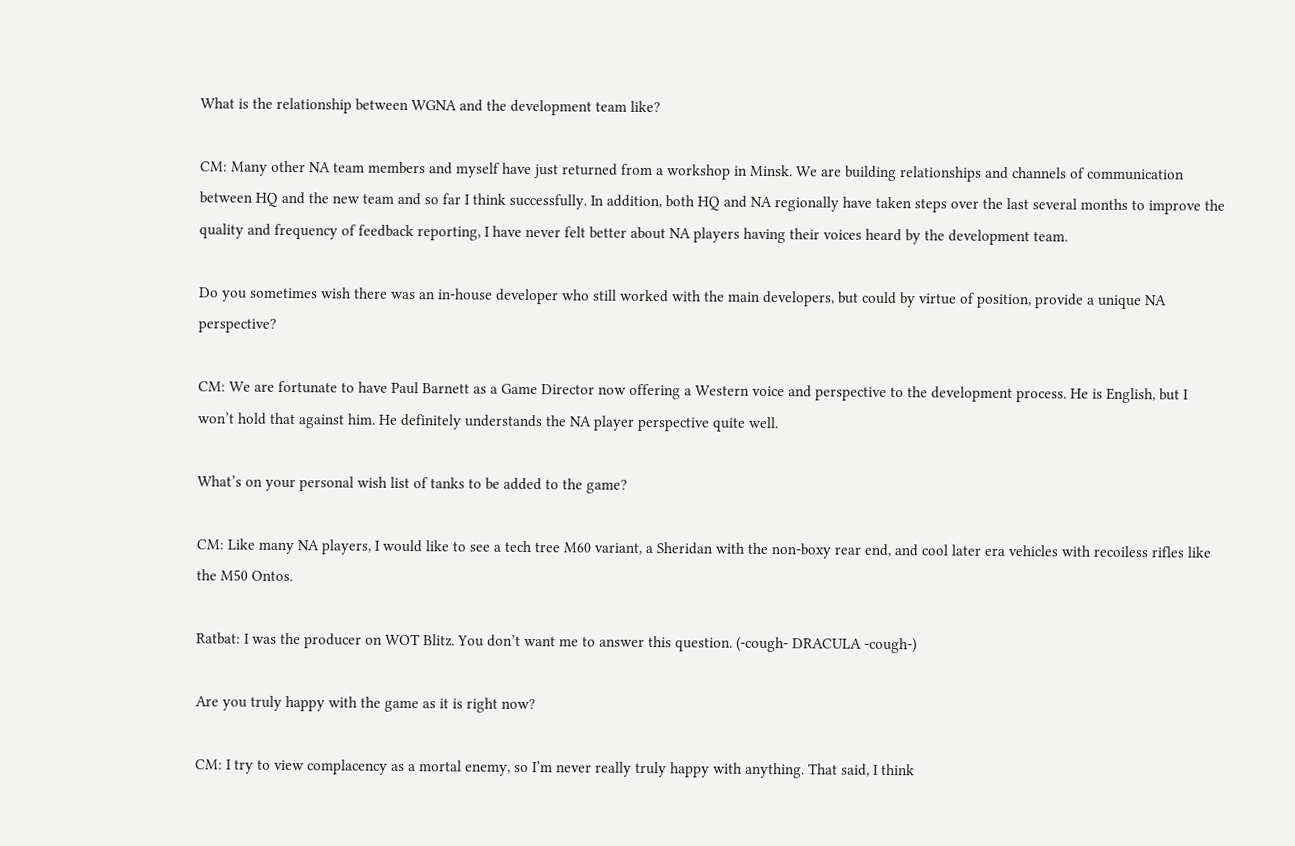What is the relationship between WGNA and the development team like?

CM: Many other NA team members and myself have just returned from a workshop in Minsk. We are building relationships and channels of communication between HQ and the new team and so far I think successfully. In addition, both HQ and NA regionally have taken steps over the last several months to improve the quality and frequency of feedback reporting, I have never felt better about NA players having their voices heard by the development team.

Do you sometimes wish there was an in-house developer who still worked with the main developers, but could by virtue of position, provide a unique NA perspective?

CM: We are fortunate to have Paul Barnett as a Game Director now offering a Western voice and perspective to the development process. He is English, but I won’t hold that against him. He definitely understands the NA player perspective quite well.

What’s on your personal wish list of tanks to be added to the game?

CM: Like many NA players, I would like to see a tech tree M60 variant, a Sheridan with the non-boxy rear end, and cool later era vehicles with recoiless rifles like the M50 Ontos.

Ratbat: I was the producer on WOT Blitz. You don’t want me to answer this question. (-cough- DRACULA -cough-)

Are you truly happy with the game as it is right now?

CM: I try to view complacency as a mortal enemy, so I’m never really truly happy with anything. That said, I think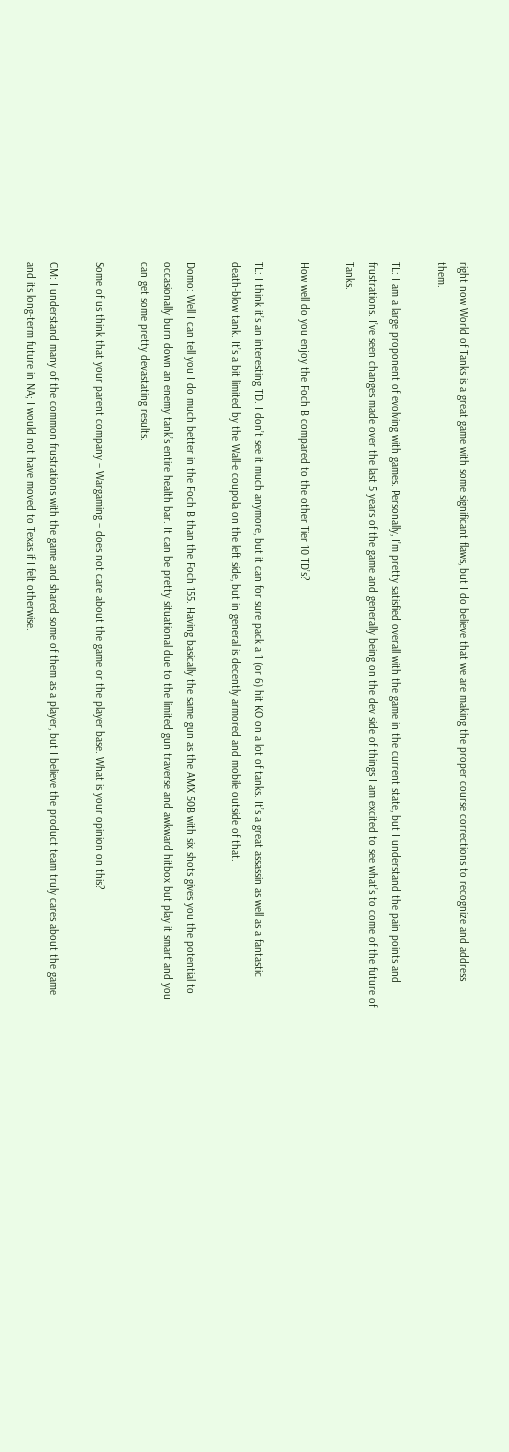right now World of Tanks is a great game with some significant flaws, but I do believe that we are making the proper course corrections to recognize and address them.

TL: I am a large proponent of evolving with games. Personally, I’m pretty satisfied overall with the game in the current state, but I understand the pain points and frustrations. I’ve seen changes made over the last 5 years of the game and generally being on the dev side of things I am excited to see what’s to come of the future of Tanks.

How well do you enjoy the Foch B compared to the other Tier 10 TD’s?

TL: I think it’s an interesting TD. I don’t see it much anymore, but it can for sure pack a 1 (or 6) hit KO on a lot of tanks. It’s a great assassin as well as a fantastic death-blow tank. It’s a bit limited by the Wall-e coupola on the left side, but in general is decently armored and mobile outside of that.

Domo: Well I can tell you I do much better in the Foch B than the Foch 155. Having basically the same gun as the AMX 50B with six shots gives you the potential to occasionally burn down an enemy tank’s entire health bar. It can be pretty situational due to the limited gun traverse and awkward hitbox but play it smart and you can get some pretty devastating results.

Some of us think that your parent company – Wargaming – does not care about the game or the player base. What is your opinion on this?

CM: I understand many of the common frustrations with the game and shared some of them as a player, but I believe the product team truly cares about the game and its long-term future in NA; I would not have moved to Texas if I felt otherwise.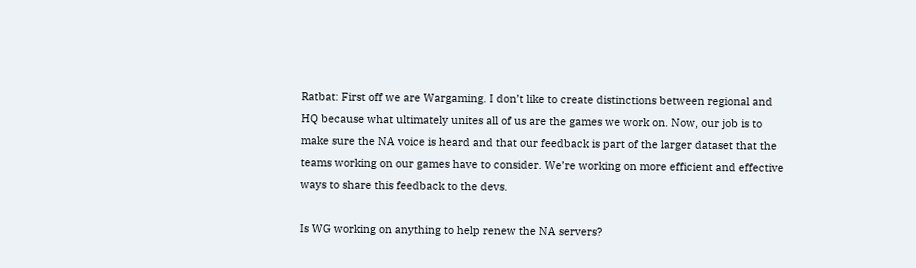Ratbat: First off we are Wargaming. I don’t like to create distinctions between regional and HQ because what ultimately unites all of us are the games we work on. Now, our job is to make sure the NA voice is heard and that our feedback is part of the larger dataset that the teams working on our games have to consider. We’re working on more efficient and effective ways to share this feedback to the devs.

Is WG working on anything to help renew the NA servers?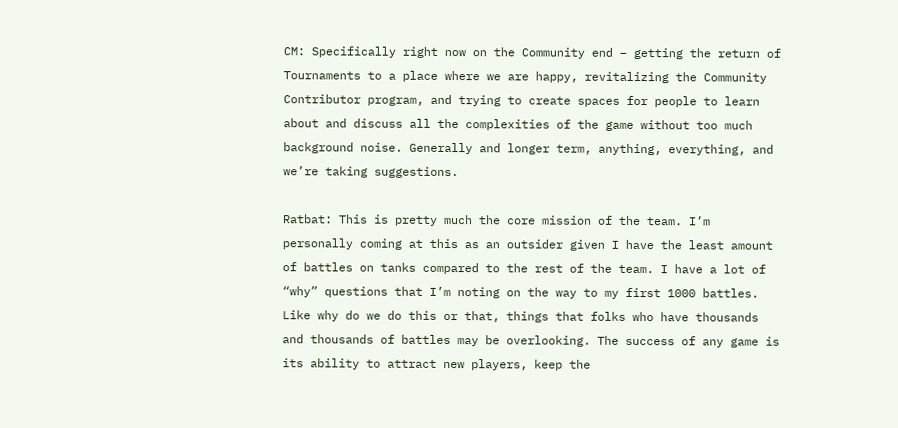CM: Specifically right now on the Community end – getting the return of Tournaments to a place where we are happy, revitalizing the Community Contributor program, and trying to create spaces for people to learn about and discuss all the complexities of the game without too much background noise. Generally and longer term, anything, everything, and we’re taking suggestions.

Ratbat: This is pretty much the core mission of the team. I’m personally coming at this as an outsider given I have the least amount of battles on tanks compared to the rest of the team. I have a lot of “why” questions that I’m noting on the way to my first 1000 battles. Like why do we do this or that, things that folks who have thousands and thousands of battles may be overlooking. The success of any game is its ability to attract new players, keep the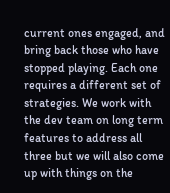current ones engaged, and bring back those who have stopped playing. Each one requires a different set of strategies. We work with the dev team on long term features to address all three but we will also come up with things on the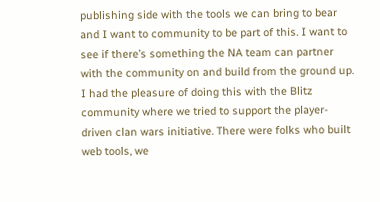publishing side with the tools we can bring to bear and I want to community to be part of this. I want to see if there’s something the NA team can partner with the community on and build from the ground up. I had the pleasure of doing this with the Blitz community where we tried to support the player-driven clan wars initiative. There were folks who built web tools, we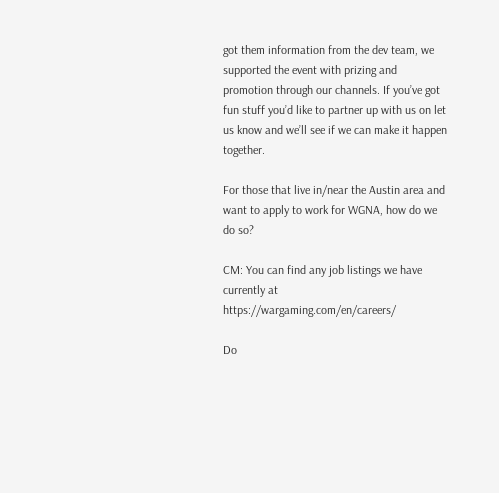got them information from the dev team, we supported the event with prizing and promotion through our channels. If you’ve got fun stuff you’d like to partner up with us on let us know and we’ll see if we can make it happen together.

For those that live in/near the Austin area and want to apply to work for WGNA, how do we do so?

CM: You can find any job listings we have currently at https://wargaming.com/en/careers/

Do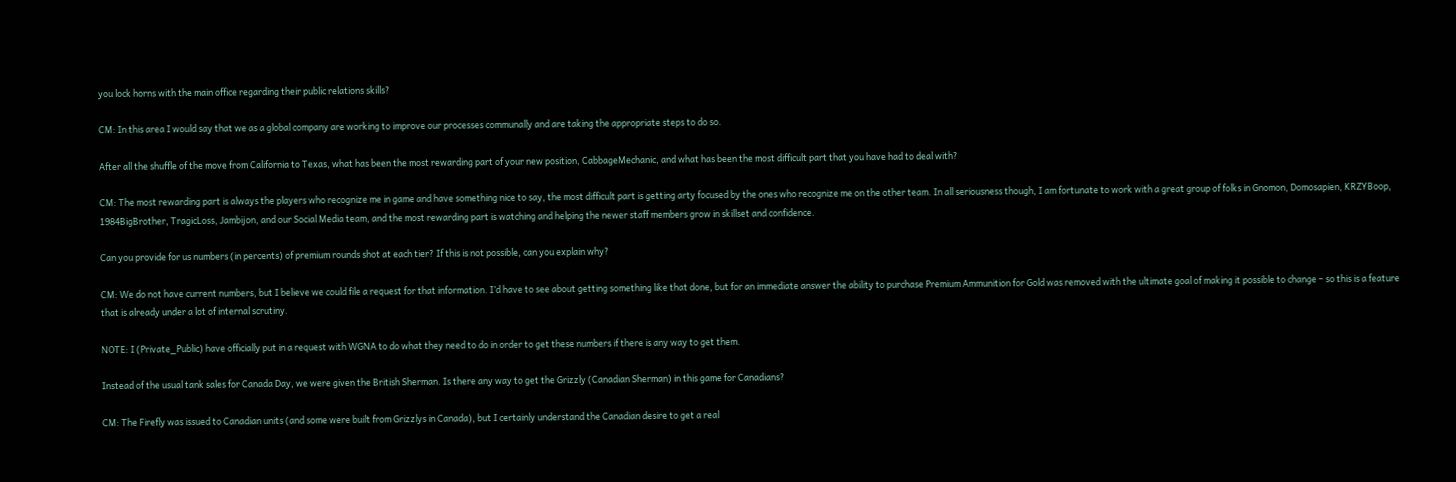you lock horns with the main office regarding their public relations skills?

CM: In this area I would say that we as a global company are working to improve our processes communally and are taking the appropriate steps to do so.

After all the shuffle of the move from California to Texas, what has been the most rewarding part of your new position, CabbageMechanic, and what has been the most difficult part that you have had to deal with?

CM: The most rewarding part is always the players who recognize me in game and have something nice to say, the most difficult part is getting arty focused by the ones who recognize me on the other team. In all seriousness though, I am fortunate to work with a great group of folks in Gnomon, Domosapien, KRZYBoop, 1984BigBrother, TragicLoss, Jambijon, and our Social Media team, and the most rewarding part is watching and helping the newer staff members grow in skillset and confidence.

Can you provide for us numbers (in percents) of premium rounds shot at each tier? If this is not possible, can you explain why?

CM: We do not have current numbers, but I believe we could file a request for that information. I’d have to see about getting something like that done, but for an immediate answer the ability to purchase Premium Ammunition for Gold was removed with the ultimate goal of making it possible to change – so this is a feature that is already under a lot of internal scrutiny.

NOTE: I (Private_Public) have officially put in a request with WGNA to do what they need to do in order to get these numbers if there is any way to get them.

Instead of the usual tank sales for Canada Day, we were given the British Sherman. Is there any way to get the Grizzly (Canadian Sherman) in this game for Canadians?

CM: The Firefly was issued to Canadian units (and some were built from Grizzlys in Canada), but I certainly understand the Canadian desire to get a real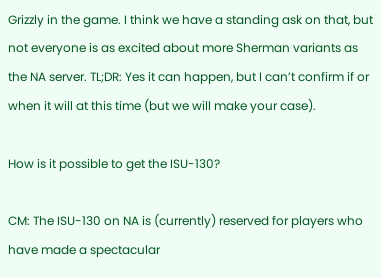Grizzly in the game. I think we have a standing ask on that, but not everyone is as excited about more Sherman variants as the NA server. TL;DR: Yes it can happen, but I can’t confirm if or when it will at this time (but we will make your case).

How is it possible to get the ISU-130?

CM: The ISU-130 on NA is (currently) reserved for players who have made a spectacular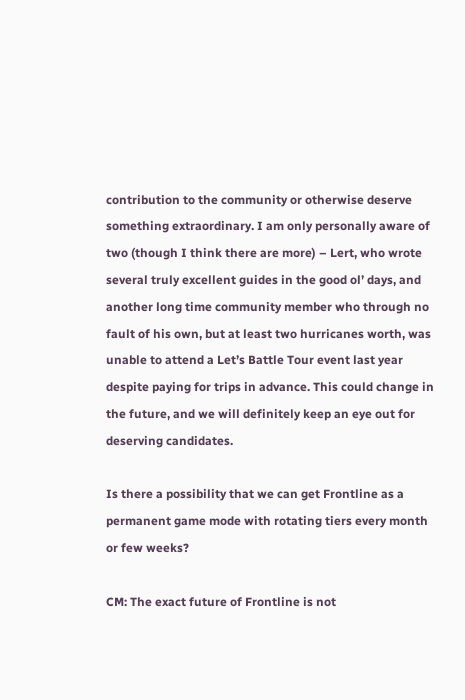contribution to the community or otherwise deserve something extraordinary. I am only personally aware of two (though I think there are more) – Lert, who wrote several truly excellent guides in the good ol’ days, and another long time community member who through no fault of his own, but at least two hurricanes worth, was unable to attend a Let’s Battle Tour event last year despite paying for trips in advance. This could change in the future, and we will definitely keep an eye out for deserving candidates.

Is there a possibility that we can get Frontline as a permanent game mode with rotating tiers every month or few weeks?

CM: The exact future of Frontline is not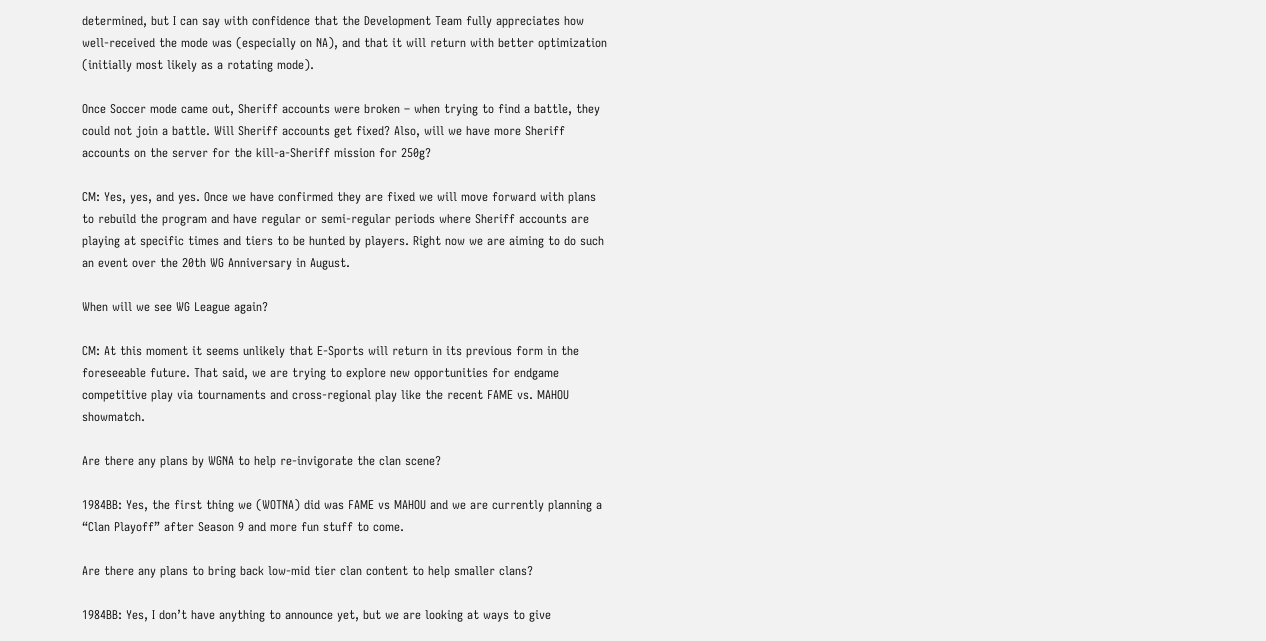determined, but I can say with confidence that the Development Team fully appreciates how well-received the mode was (especially on NA), and that it will return with better optimization (initially most likely as a rotating mode).

Once Soccer mode came out, Sheriff accounts were broken – when trying to find a battle, they could not join a battle. Will Sheriff accounts get fixed? Also, will we have more Sheriff accounts on the server for the kill-a-Sheriff mission for 250g?

CM: Yes, yes, and yes. Once we have confirmed they are fixed we will move forward with plans to rebuild the program and have regular or semi-regular periods where Sheriff accounts are playing at specific times and tiers to be hunted by players. Right now we are aiming to do such an event over the 20th WG Anniversary in August.

When will we see WG League again?

CM: At this moment it seems unlikely that E-Sports will return in its previous form in the foreseeable future. That said, we are trying to explore new opportunities for endgame competitive play via tournaments and cross-regional play like the recent FAME vs. MAHOU showmatch.

Are there any plans by WGNA to help re-invigorate the clan scene?

1984BB: Yes, the first thing we (WOTNA) did was FAME vs MAHOU and we are currently planning a “Clan Playoff” after Season 9 and more fun stuff to come.

Are there any plans to bring back low-mid tier clan content to help smaller clans?

1984BB: Yes, I don’t have anything to announce yet, but we are looking at ways to give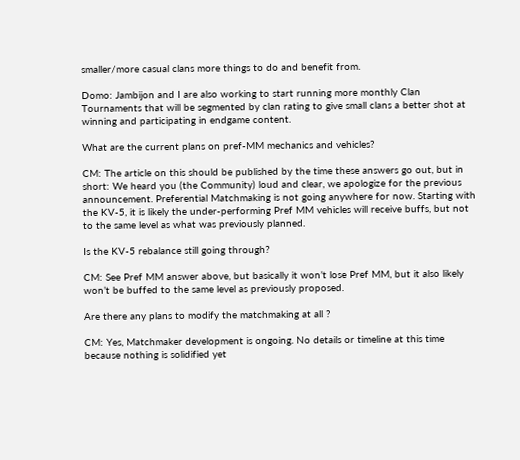smaller/more casual clans more things to do and benefit from.

Domo: Jambijon and I are also working to start running more monthly Clan Tournaments that will be segmented by clan rating to give small clans a better shot at winning and participating in endgame content.

What are the current plans on pref-MM mechanics and vehicles?

CM: The article on this should be published by the time these answers go out, but in short: We heard you (the Community) loud and clear, we apologize for the previous announcement. Preferential Matchmaking is not going anywhere for now. Starting with the KV-5, it is likely the under-performing Pref MM vehicles will receive buffs, but not to the same level as what was previously planned.

Is the KV-5 rebalance still going through?

CM: See Pref MM answer above, but basically it won’t lose Pref MM, but it also likely won’t be buffed to the same level as previously proposed.

Are there any plans to modify the matchmaking at all ?

CM: Yes, Matchmaker development is ongoing. No details or timeline at this time because nothing is solidified yet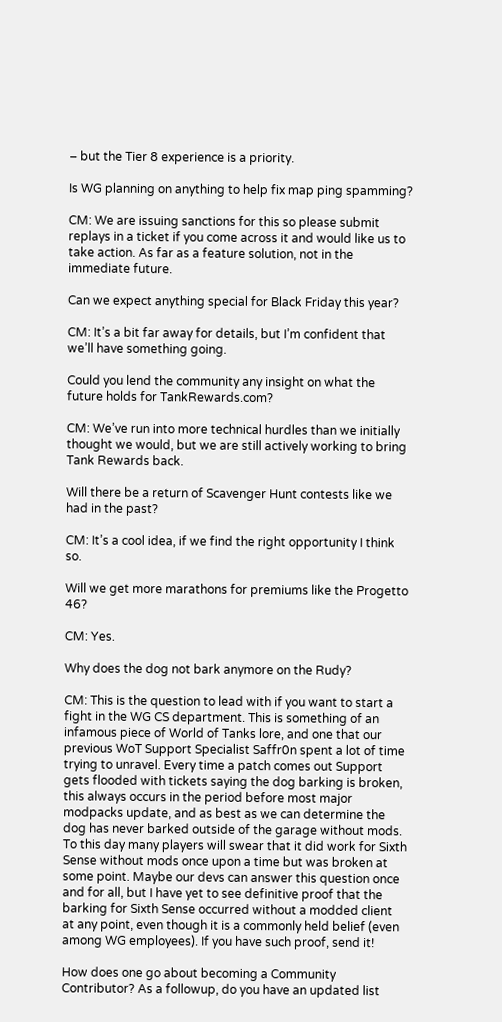– but the Tier 8 experience is a priority.

Is WG planning on anything to help fix map ping spamming?

CM: We are issuing sanctions for this so please submit replays in a ticket if you come across it and would like us to take action. As far as a feature solution, not in the immediate future.

Can we expect anything special for Black Friday this year?

CM: It’s a bit far away for details, but I’m confident that we’ll have something going.

Could you lend the community any insight on what the future holds for TankRewards.com?

CM: We’ve run into more technical hurdles than we initially thought we would, but we are still actively working to bring Tank Rewards back.

Will there be a return of Scavenger Hunt contests like we had in the past?

CM: It’s a cool idea, if we find the right opportunity I think so.

Will we get more marathons for premiums like the Progetto 46?

CM: Yes.

Why does the dog not bark anymore on the Rudy?

CM: This is the question to lead with if you want to start a fight in the WG CS department. This is something of an infamous piece of World of Tanks lore, and one that our previous WoT Support Specialist Saffr0n spent a lot of time trying to unravel. Every time a patch comes out Support gets flooded with tickets saying the dog barking is broken, this always occurs in the period before most major modpacks update, and as best as we can determine the dog has never barked outside of the garage without mods. To this day many players will swear that it did work for Sixth Sense without mods once upon a time but was broken at some point. Maybe our devs can answer this question once and for all, but I have yet to see definitive proof that the barking for Sixth Sense occurred without a modded client at any point, even though it is a commonly held belief (even among WG employees). If you have such proof, send it!

How does one go about becoming a Community Contributor? As a followup, do you have an updated list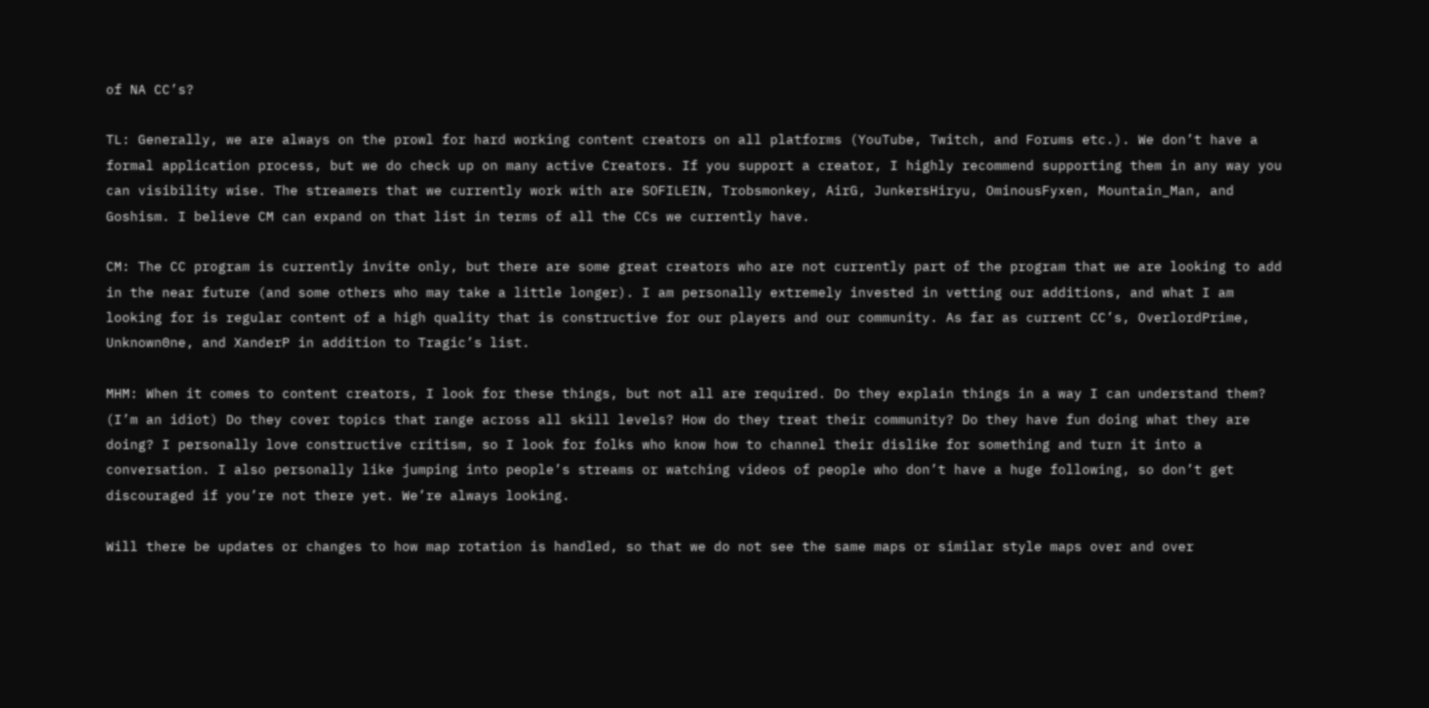of NA CC’s?

TL: Generally, we are always on the prowl for hard working content creators on all platforms (YouTube, Twitch, and Forums etc.). We don’t have a formal application process, but we do check up on many active Creators. If you support a creator, I highly recommend supporting them in any way you can visibility wise. The streamers that we currently work with are SOFILEIN, Trobsmonkey, AirG, JunkersHiryu, OminousFyxen, Mountain_Man, and Goshism. I believe CM can expand on that list in terms of all the CCs we currently have.

CM: The CC program is currently invite only, but there are some great creators who are not currently part of the program that we are looking to add in the near future (and some others who may take a little longer). I am personally extremely invested in vetting our additions, and what I am looking for is regular content of a high quality that is constructive for our players and our community. As far as current CC’s, OverlordPrime, Unknown0ne, and XanderP in addition to Tragic’s list.

MHM: When it comes to content creators, I look for these things, but not all are required. Do they explain things in a way I can understand them? (I’m an idiot) Do they cover topics that range across all skill levels? How do they treat their community? Do they have fun doing what they are doing? I personally love constructive critism, so I look for folks who know how to channel their dislike for something and turn it into a conversation. I also personally like jumping into people’s streams or watching videos of people who don’t have a huge following, so don’t get discouraged if you’re not there yet. We’re always looking.

Will there be updates or changes to how map rotation is handled, so that we do not see the same maps or similar style maps over and over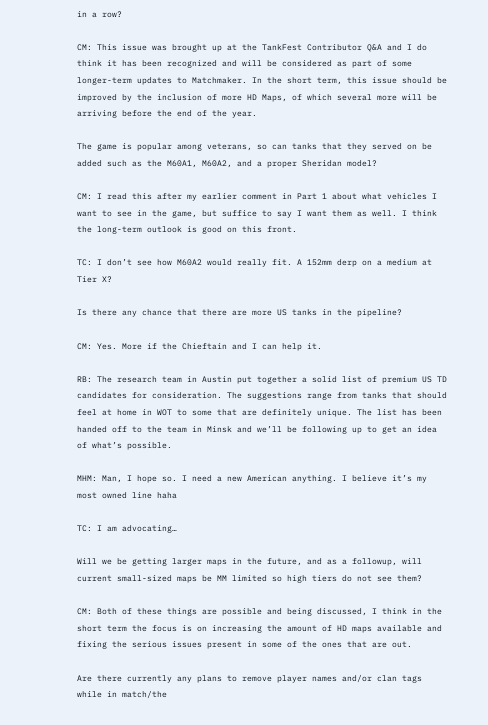in a row?

CM: This issue was brought up at the TankFest Contributor Q&A and I do think it has been recognized and will be considered as part of some longer-term updates to Matchmaker. In the short term, this issue should be improved by the inclusion of more HD Maps, of which several more will be arriving before the end of the year.

The game is popular among veterans, so can tanks that they served on be added such as the M60A1, M60A2, and a proper Sheridan model?

CM: I read this after my earlier comment in Part 1 about what vehicles I want to see in the game, but suffice to say I want them as well. I think the long-term outlook is good on this front.

TC: I don’t see how M60A2 would really fit. A 152mm derp on a medium at Tier X?

Is there any chance that there are more US tanks in the pipeline?

CM: Yes. More if the Chieftain and I can help it.

RB: The research team in Austin put together a solid list of premium US TD candidates for consideration. The suggestions range from tanks that should feel at home in WOT to some that are definitely unique. The list has been handed off to the team in Minsk and we’ll be following up to get an idea of what’s possible.

MHM: Man, I hope so. I need a new American anything. I believe it’s my most owned line haha

TC: I am advocating…

Will we be getting larger maps in the future, and as a followup, will current small-sized maps be MM limited so high tiers do not see them?

CM: Both of these things are possible and being discussed, I think in the short term the focus is on increasing the amount of HD maps available and fixing the serious issues present in some of the ones that are out.

Are there currently any plans to remove player names and/or clan tags while in match/the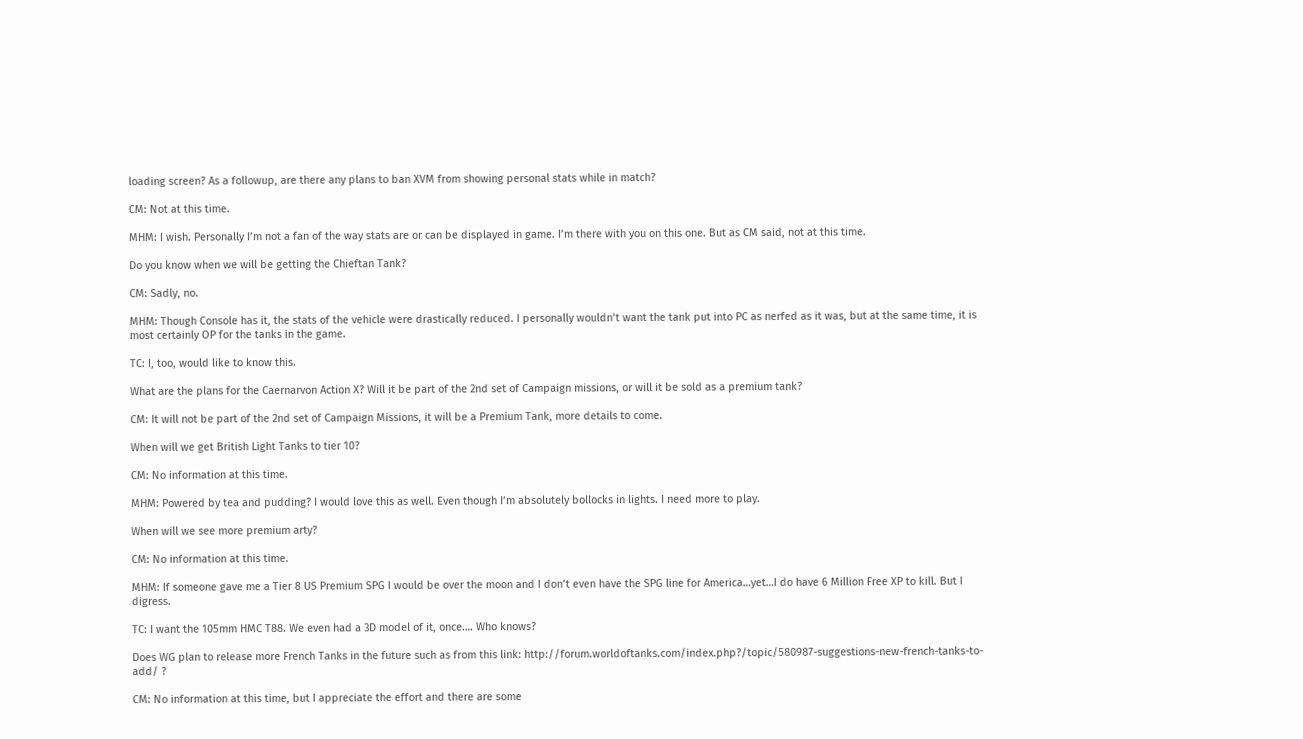loading screen? As a followup, are there any plans to ban XVM from showing personal stats while in match?

CM: Not at this time.

MHM: I wish. Personally I’m not a fan of the way stats are or can be displayed in game. I’m there with you on this one. But as CM said, not at this time.

Do you know when we will be getting the Chieftan Tank?

CM: Sadly, no.

MHM: Though Console has it, the stats of the vehicle were drastically reduced. I personally wouldn’t want the tank put into PC as nerfed as it was, but at the same time, it is most certainly OP for the tanks in the game.

TC: I, too, would like to know this.

What are the plans for the Caernarvon Action X? Will it be part of the 2nd set of Campaign missions, or will it be sold as a premium tank?

CM: It will not be part of the 2nd set of Campaign Missions, it will be a Premium Tank, more details to come.

When will we get British Light Tanks to tier 10?

CM: No information at this time.

MHM: Powered by tea and pudding? I would love this as well. Even though I’m absolutely bollocks in lights. I need more to play.

When will we see more premium arty?

CM: No information at this time.

MHM: If someone gave me a Tier 8 US Premium SPG I would be over the moon and I don’t even have the SPG line for America…yet…I do have 6 Million Free XP to kill. But I digress.

TC: I want the 105mm HMC T88. We even had a 3D model of it, once…. Who knows?

Does WG plan to release more French Tanks in the future such as from this link: http://forum.worldoftanks.com/index.php?/topic/580987-suggestions-new-french-tanks-to-add/ ?

CM: No information at this time, but I appreciate the effort and there are some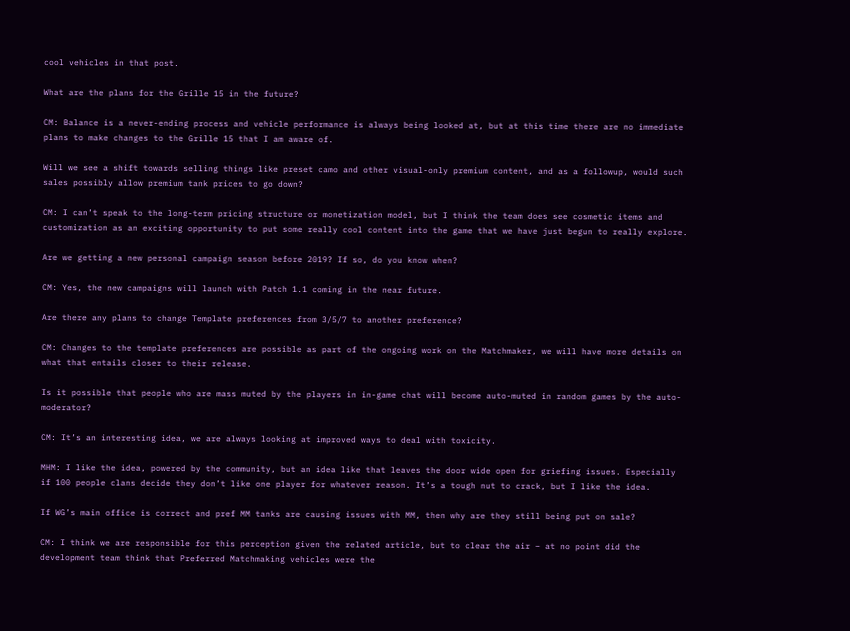cool vehicles in that post.

What are the plans for the Grille 15 in the future?

CM: Balance is a never-ending process and vehicle performance is always being looked at, but at this time there are no immediate plans to make changes to the Grille 15 that I am aware of.

Will we see a shift towards selling things like preset camo and other visual-only premium content, and as a followup, would such sales possibly allow premium tank prices to go down?

CM: I can’t speak to the long-term pricing structure or monetization model, but I think the team does see cosmetic items and customization as an exciting opportunity to put some really cool content into the game that we have just begun to really explore.

Are we getting a new personal campaign season before 2019? If so, do you know when?

CM: Yes, the new campaigns will launch with Patch 1.1 coming in the near future.

Are there any plans to change Template preferences from 3/5/7 to another preference?

CM: Changes to the template preferences are possible as part of the ongoing work on the Matchmaker, we will have more details on what that entails closer to their release.

Is it possible that people who are mass muted by the players in in-game chat will become auto-muted in random games by the auto-moderator?

CM: It’s an interesting idea, we are always looking at improved ways to deal with toxicity.

MHM: I like the idea, powered by the community, but an idea like that leaves the door wide open for griefing issues. Especially if 100 people clans decide they don’t like one player for whatever reason. It’s a tough nut to crack, but I like the idea.

If WG’s main office is correct and pref MM tanks are causing issues with MM, then why are they still being put on sale?

CM: I think we are responsible for this perception given the related article, but to clear the air – at no point did the development team think that Preferred Matchmaking vehicles were the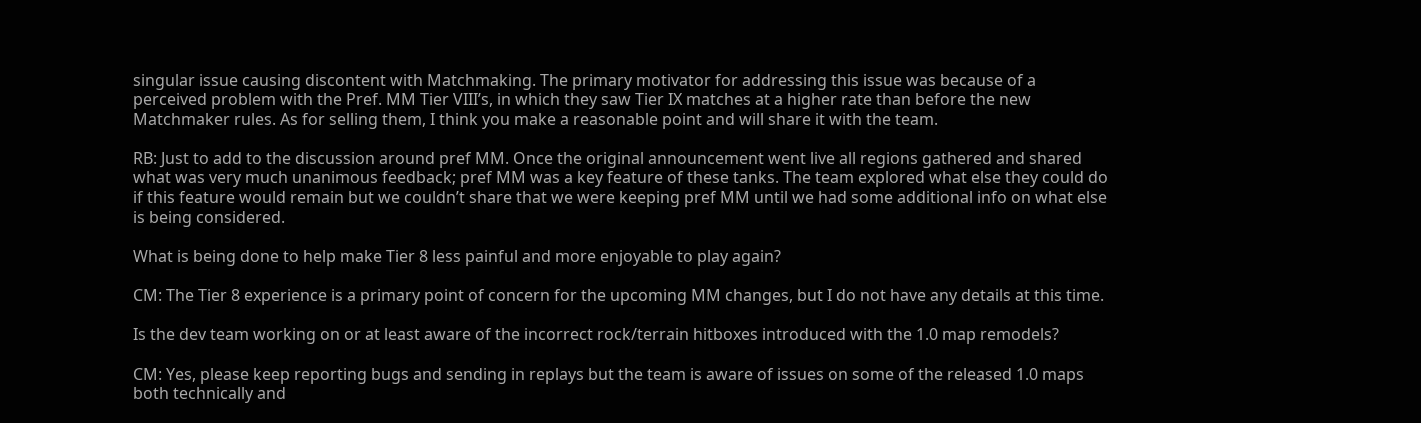singular issue causing discontent with Matchmaking. The primary motivator for addressing this issue was because of a perceived problem with the Pref. MM Tier VIII’s, in which they saw Tier IX matches at a higher rate than before the new Matchmaker rules. As for selling them, I think you make a reasonable point and will share it with the team.

RB: Just to add to the discussion around pref MM. Once the original announcement went live all regions gathered and shared what was very much unanimous feedback; pref MM was a key feature of these tanks. The team explored what else they could do if this feature would remain but we couldn’t share that we were keeping pref MM until we had some additional info on what else is being considered.

What is being done to help make Tier 8 less painful and more enjoyable to play again?

CM: The Tier 8 experience is a primary point of concern for the upcoming MM changes, but I do not have any details at this time.

Is the dev team working on or at least aware of the incorrect rock/terrain hitboxes introduced with the 1.0 map remodels?

CM: Yes, please keep reporting bugs and sending in replays but the team is aware of issues on some of the released 1.0 maps both technically and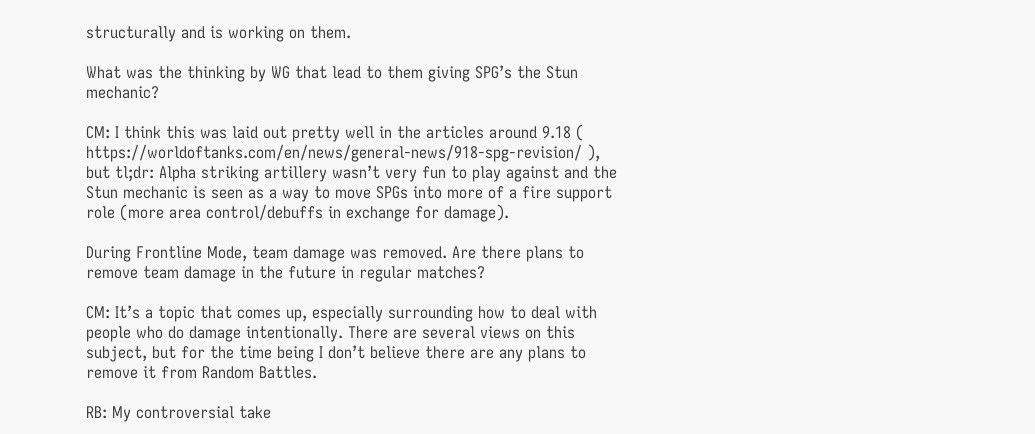structurally and is working on them.

What was the thinking by WG that lead to them giving SPG’s the Stun mechanic?

CM: I think this was laid out pretty well in the articles around 9.18 ( https://worldoftanks.com/en/news/general-news/918-spg-revision/ ), but tl;dr: Alpha striking artillery wasn’t very fun to play against and the Stun mechanic is seen as a way to move SPGs into more of a fire support role (more area control/debuffs in exchange for damage).

During Frontline Mode, team damage was removed. Are there plans to remove team damage in the future in regular matches?

CM: It’s a topic that comes up, especially surrounding how to deal with people who do damage intentionally. There are several views on this subject, but for the time being I don’t believe there are any plans to remove it from Random Battles.

RB: My controversial take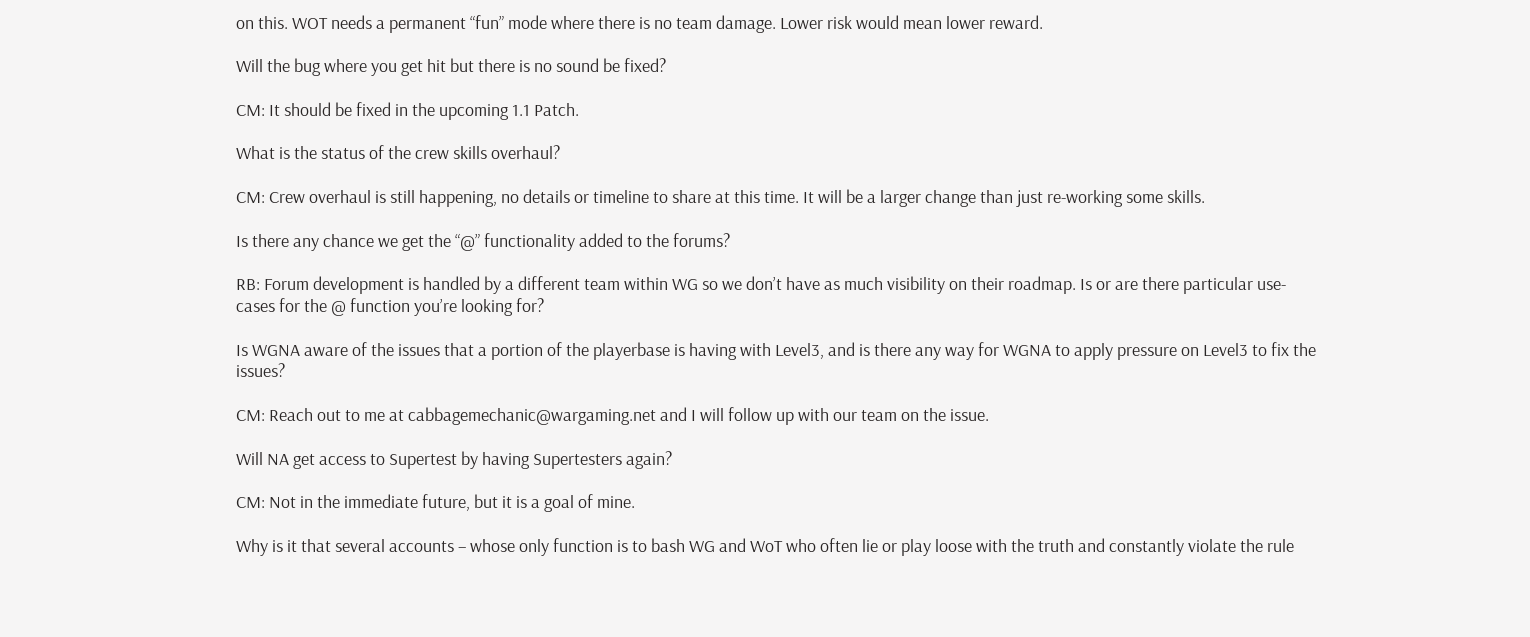on this. WOT needs a permanent “fun” mode where there is no team damage. Lower risk would mean lower reward.

Will the bug where you get hit but there is no sound be fixed?

CM: It should be fixed in the upcoming 1.1 Patch.

What is the status of the crew skills overhaul?

CM: Crew overhaul is still happening, no details or timeline to share at this time. It will be a larger change than just re-working some skills.

Is there any chance we get the “@” functionality added to the forums?

RB: Forum development is handled by a different team within WG so we don’t have as much visibility on their roadmap. Is or are there particular use-cases for the @ function you’re looking for?

Is WGNA aware of the issues that a portion of the playerbase is having with Level3, and is there any way for WGNA to apply pressure on Level3 to fix the issues?

CM: Reach out to me at cabbagemechanic@wargaming.net and I will follow up with our team on the issue.

Will NA get access to Supertest by having Supertesters again?

CM: Not in the immediate future, but it is a goal of mine.

Why is it that several accounts – whose only function is to bash WG and WoT who often lie or play loose with the truth and constantly violate the rule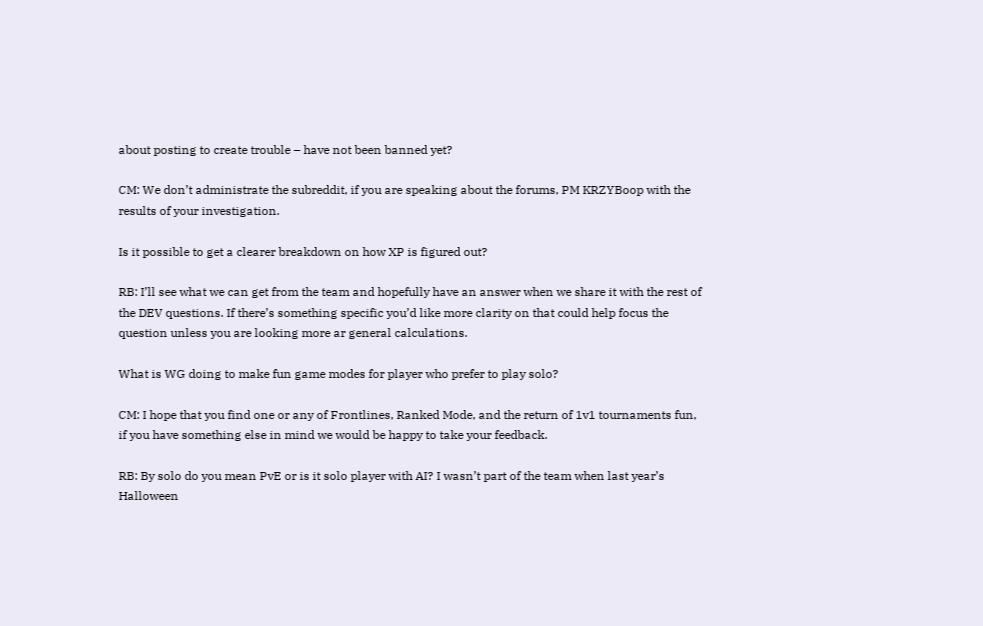about posting to create trouble – have not been banned yet?

CM: We don’t administrate the subreddit, if you are speaking about the forums, PM KRZYBoop with the results of your investigation.

Is it possible to get a clearer breakdown on how XP is figured out?

RB: I’ll see what we can get from the team and hopefully have an answer when we share it with the rest of the DEV questions. If there’s something specific you’d like more clarity on that could help focus the question unless you are looking more ar general calculations.

What is WG doing to make fun game modes for player who prefer to play solo?

CM: I hope that you find one or any of Frontlines, Ranked Mode, and the return of 1v1 tournaments fun, if you have something else in mind we would be happy to take your feedback.

RB: By solo do you mean PvE or is it solo player with AI? I wasn’t part of the team when last year’s Halloween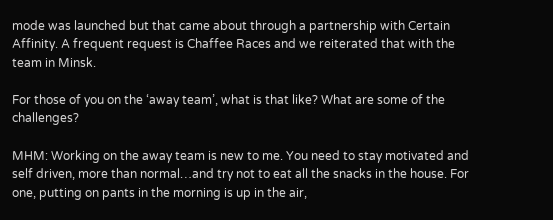mode was launched but that came about through a partnership with Certain Affinity. A frequent request is Chaffee Races and we reiterated that with the team in Minsk.

For those of you on the ‘away team’, what is that like? What are some of the challenges?

MHM: Working on the away team is new to me. You need to stay motivated and self driven, more than normal…and try not to eat all the snacks in the house. For one, putting on pants in the morning is up in the air,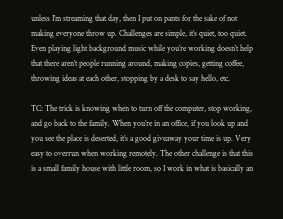unless I’m streaming that day, then I put on pants for the sake of not making everyone throw up. Challenges are simple, it’s quiet, too quiet. Even playing light background music while you’re working doesn’t help that there aren’t people running around, making copies, getting coffee, throwing ideas at each other, stopping by a desk to say hello, etc.

TC: The trick is knowing when to turn off the computer, stop working, and go back to the family. When you’re in an office, if you look up and you see the place is deserted, it’s a good giveaway your time is up. Very easy to overrun when working remotely. The other challenge is that this is a small family house with little room, so I work in what is basically an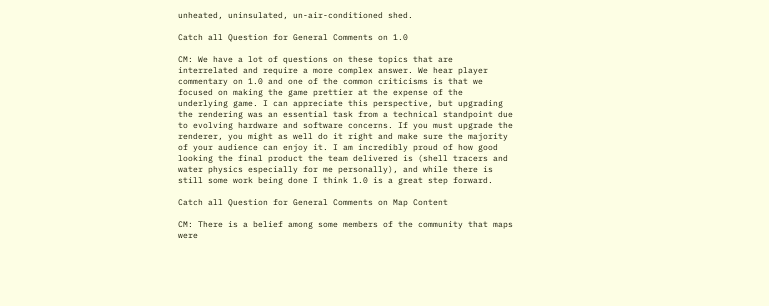unheated, uninsulated, un-air-conditioned shed.

Catch all Question for General Comments on 1.0

CM: We have a lot of questions on these topics that are interrelated and require a more complex answer. We hear player commentary on 1.0 and one of the common criticisms is that we focused on making the game prettier at the expense of the underlying game. I can appreciate this perspective, but upgrading the rendering was an essential task from a technical standpoint due to evolving hardware and software concerns. If you must upgrade the renderer, you might as well do it right and make sure the majority of your audience can enjoy it. I am incredibly proud of how good looking the final product the team delivered is (shell tracers and water physics especially for me personally), and while there is still some work being done I think 1.0 is a great step forward.

Catch all Question for General Comments on Map Content

CM: There is a belief among some members of the community that maps were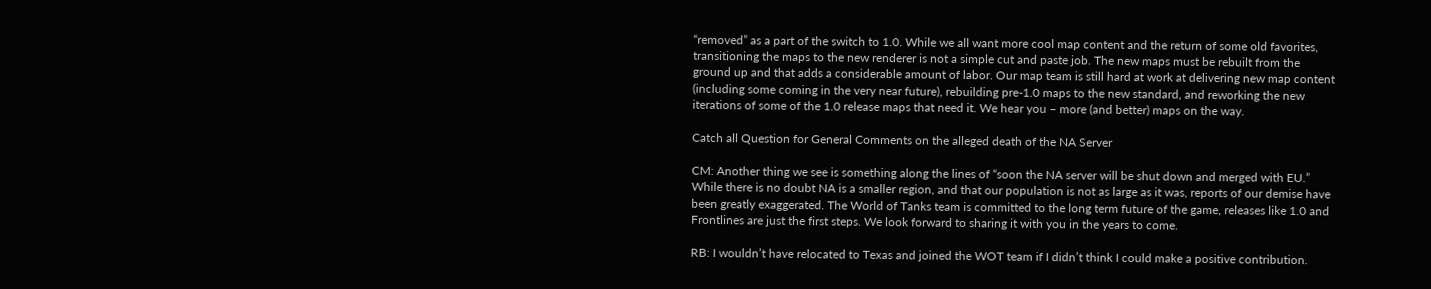“removed” as a part of the switch to 1.0. While we all want more cool map content and the return of some old favorites, transitioning the maps to the new renderer is not a simple cut and paste job. The new maps must be rebuilt from the ground up and that adds a considerable amount of labor. Our map team is still hard at work at delivering new map content (including some coming in the very near future), rebuilding pre-1.0 maps to the new standard, and reworking the new iterations of some of the 1.0 release maps that need it. We hear you – more (and better) maps on the way.

Catch all Question for General Comments on the alleged death of the NA Server

CM: Another thing we see is something along the lines of “soon the NA server will be shut down and merged with EU.” While there is no doubt NA is a smaller region, and that our population is not as large as it was, reports of our demise have been greatly exaggerated. The World of Tanks team is committed to the long term future of the game, releases like 1.0 and Frontlines are just the first steps. We look forward to sharing it with you in the years to come.

RB: I wouldn’t have relocated to Texas and joined the WOT team if I didn’t think I could make a positive contribution.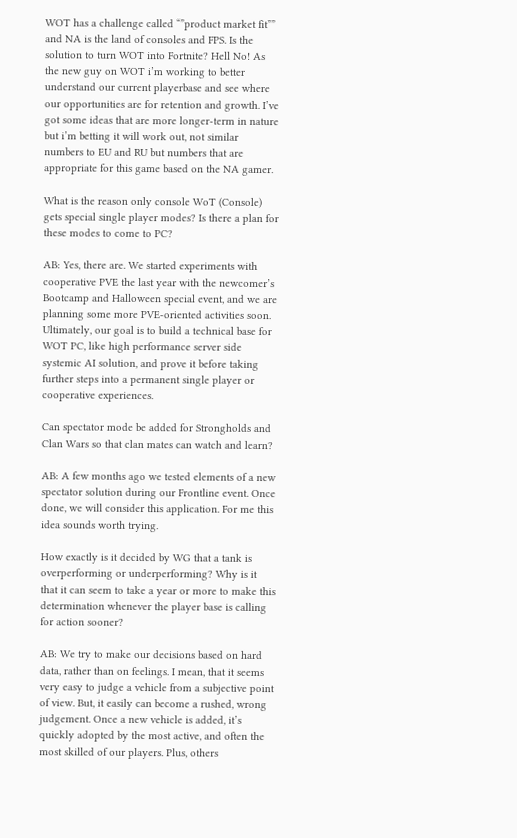WOT has a challenge called “”product market fit”” and NA is the land of consoles and FPS. Is the solution to turn WOT into Fortnite? Hell No! As the new guy on WOT i’m working to better understand our current playerbase and see where our opportunities are for retention and growth. I’ve got some ideas that are more longer-term in nature but i’m betting it will work out, not similar numbers to EU and RU but numbers that are appropriate for this game based on the NA gamer.

What is the reason only console WoT (Console) gets special single player modes? Is there a plan for these modes to come to PC?

AB: Yes, there are. We started experiments with cooperative PVE the last year with the newcomer’s Bootcamp and Halloween special event, and we are planning some more PVE-oriented activities soon. Ultimately, our goal is to build a technical base for WOT PC, like high performance server side systemic AI solution, and prove it before taking further steps into a permanent single player or cooperative experiences.

Can spectator mode be added for Strongholds and Clan Wars so that clan mates can watch and learn?

AB: A few months ago we tested elements of a new spectator solution during our Frontline event. Once done, we will consider this application. For me this idea sounds worth trying.

How exactly is it decided by WG that a tank is overperforming or underperforming? Why is it that it can seem to take a year or more to make this determination whenever the player base is calling for action sooner?

AB: We try to make our decisions based on hard data, rather than on feelings. I mean, that it seems very easy to judge a vehicle from a subjective point of view. But, it easily can become a rushed, wrong judgement. Once a new vehicle is added, it’s quickly adopted by the most active, and often the most skilled of our players. Plus, others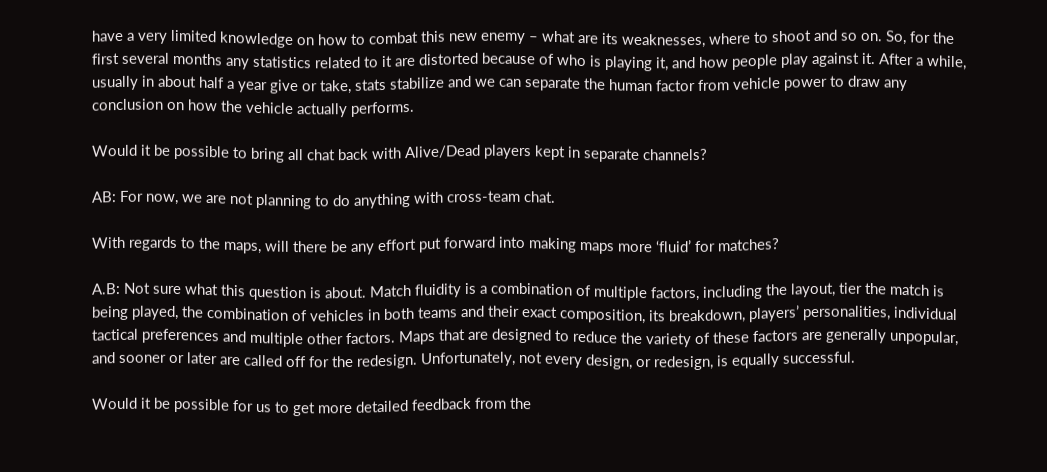have a very limited knowledge on how to combat this new enemy – what are its weaknesses, where to shoot and so on. So, for the first several months any statistics related to it are distorted because of who is playing it, and how people play against it. After a while, usually in about half a year give or take, stats stabilize and we can separate the human factor from vehicle power to draw any conclusion on how the vehicle actually performs.

Would it be possible to bring all chat back with Alive/Dead players kept in separate channels?

AB: For now, we are not planning to do anything with cross-team chat.

With regards to the maps, will there be any effort put forward into making maps more ‘fluid’ for matches?

A.B: Not sure what this question is about. Match fluidity is a combination of multiple factors, including the layout, tier the match is being played, the combination of vehicles in both teams and their exact composition, its breakdown, players’ personalities, individual tactical preferences and multiple other factors. Maps that are designed to reduce the variety of these factors are generally unpopular, and sooner or later are called off for the redesign. Unfortunately, not every design, or redesign, is equally successful.

Would it be possible for us to get more detailed feedback from the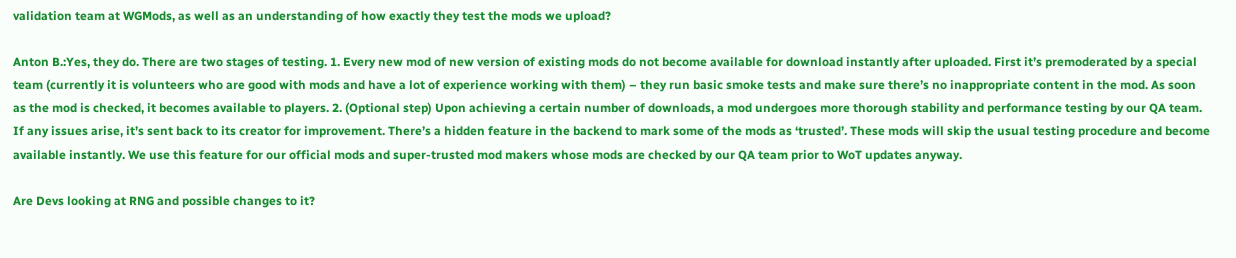validation team at WGMods, as well as an understanding of how exactly they test the mods we upload?

Anton B.:Yes, they do. There are two stages of testing. 1. Every new mod of new version of existing mods do not become available for download instantly after uploaded. First it’s premoderated by a special team (currently it is volunteers who are good with mods and have a lot of experience working with them) – they run basic smoke tests and make sure there’s no inappropriate content in the mod. As soon as the mod is checked, it becomes available to players. 2. (Optional step) Upon achieving a certain number of downloads, a mod undergoes more thorough stability and performance testing by our QA team. If any issues arise, it’s sent back to its creator for improvement. There’s a hidden feature in the backend to mark some of the mods as ‘trusted’. These mods will skip the usual testing procedure and become available instantly. We use this feature for our official mods and super-trusted mod makers whose mods are checked by our QA team prior to WoT updates anyway.

Are Devs looking at RNG and possible changes to it?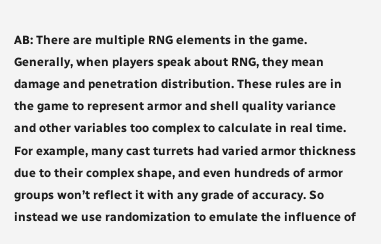AB: There are multiple RNG elements in the game. Generally, when players speak about RNG, they mean damage and penetration distribution. These rules are in the game to represent armor and shell quality variance and other variables too complex to calculate in real time. For example, many cast turrets had varied armor thickness due to their complex shape, and even hundreds of armor groups won’t reflect it with any grade of accuracy. So instead we use randomization to emulate the influence of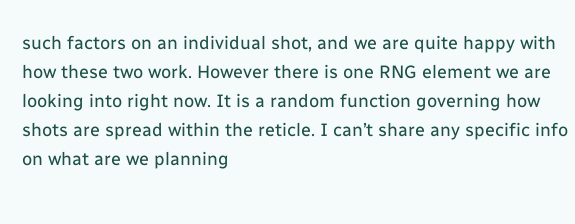such factors on an individual shot, and we are quite happy with how these two work. However there is one RNG element we are looking into right now. It is a random function governing how shots are spread within the reticle. I can’t share any specific info on what are we planning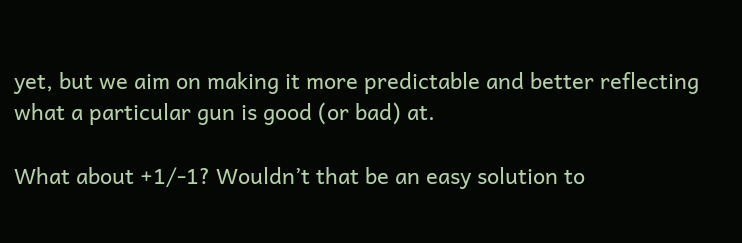yet, but we aim on making it more predictable and better reflecting what a particular gun is good (or bad) at.

What about +1/-1? Wouldn’t that be an easy solution to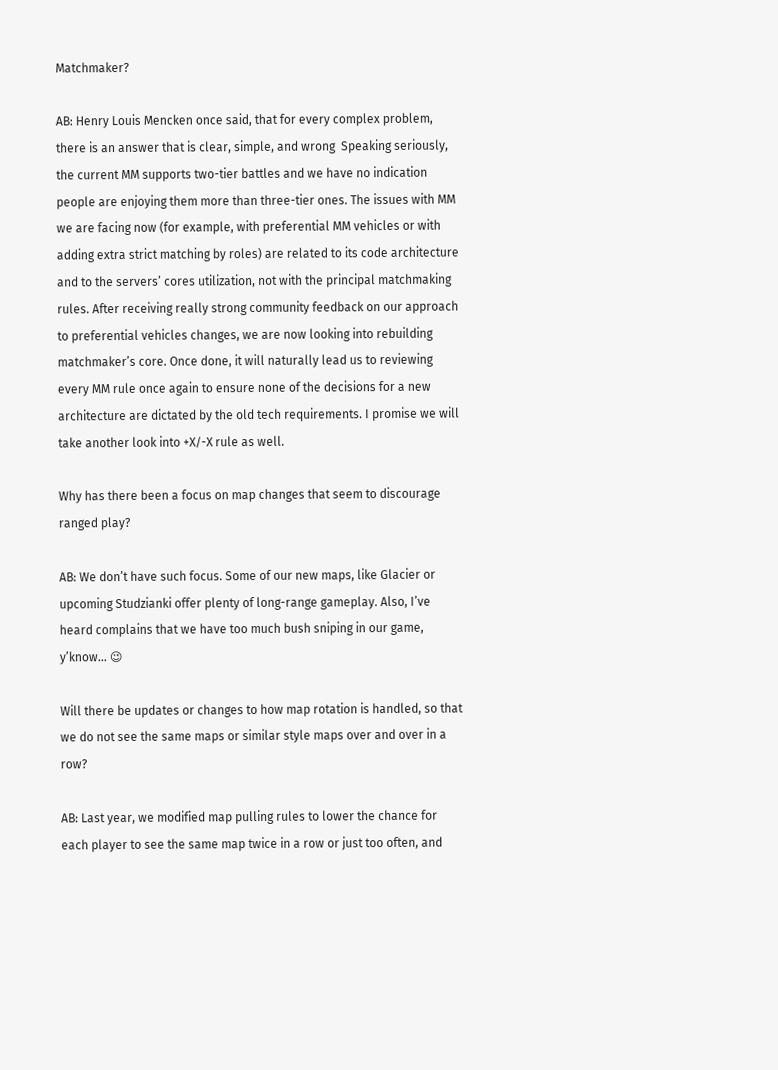Matchmaker?

AB: Henry Louis Mencken once said, that for every complex problem, there is an answer that is clear, simple, and wrong  Speaking seriously, the current MM supports two-tier battles and we have no indication people are enjoying them more than three-tier ones. The issues with MM we are facing now (for example, with preferential MM vehicles or with adding extra strict matching by roles) are related to its code architecture and to the servers’ cores utilization, not with the principal matchmaking rules. After receiving really strong community feedback on our approach to preferential vehicles changes, we are now looking into rebuilding matchmaker’s core. Once done, it will naturally lead us to reviewing every MM rule once again to ensure none of the decisions for a new architecture are dictated by the old tech requirements. I promise we will take another look into +X/-X rule as well.

Why has there been a focus on map changes that seem to discourage ranged play?

AB: We don’t have such focus. Some of our new maps, like Glacier or upcoming Studzianki offer plenty of long-range gameplay. Also, I’ve heard complains that we have too much bush sniping in our game, y’know… 😉

Will there be updates or changes to how map rotation is handled, so that we do not see the same maps or similar style maps over and over in a row?

AB: Last year, we modified map pulling rules to lower the chance for each player to see the same map twice in a row or just too often, and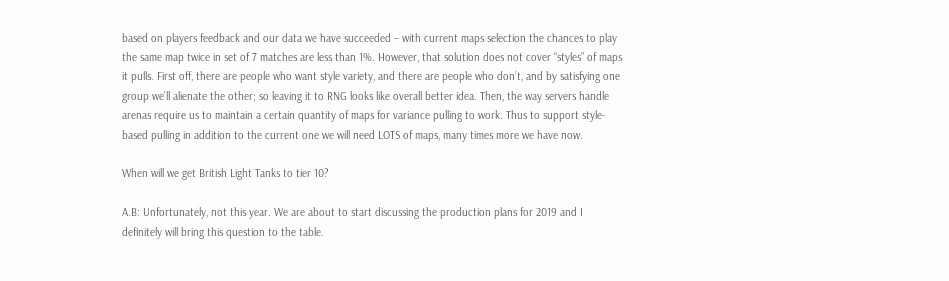based on players feedback and our data we have succeeded – with current maps selection the chances to play the same map twice in set of 7 matches are less than 1%. However, that solution does not cover “styles” of maps it pulls. First off, there are people who want style variety, and there are people who don’t, and by satisfying one group we’ll alienate the other; so leaving it to RNG looks like overall better idea. Then, the way servers handle arenas require us to maintain a certain quantity of maps for variance pulling to work. Thus to support style-based pulling in addition to the current one we will need LOTS of maps, many times more we have now.

When will we get British Light Tanks to tier 10?

A.B: Unfortunately, not this year. We are about to start discussing the production plans for 2019 and I definitely will bring this question to the table.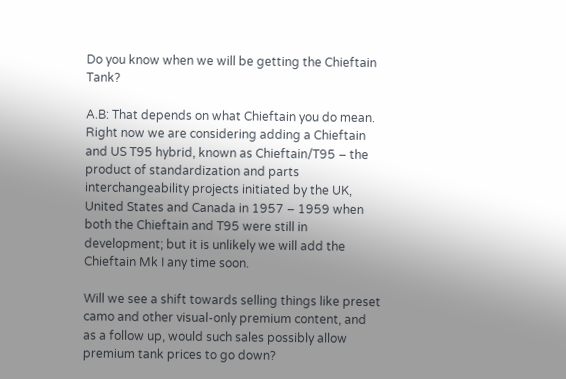Do you know when we will be getting the Chieftain Tank?

A.B: That depends on what Chieftain you do mean. Right now we are considering adding a Chieftain and US T95 hybrid, known as Chieftain/T95 – the product of standardization and parts interchangeability projects initiated by the UK, United States and Canada in 1957 – 1959 when both the Chieftain and T95 were still in development; but it is unlikely we will add the Chieftain Mk I any time soon.

Will we see a shift towards selling things like preset camo and other visual-only premium content, and as a follow up, would such sales possibly allow premium tank prices to go down?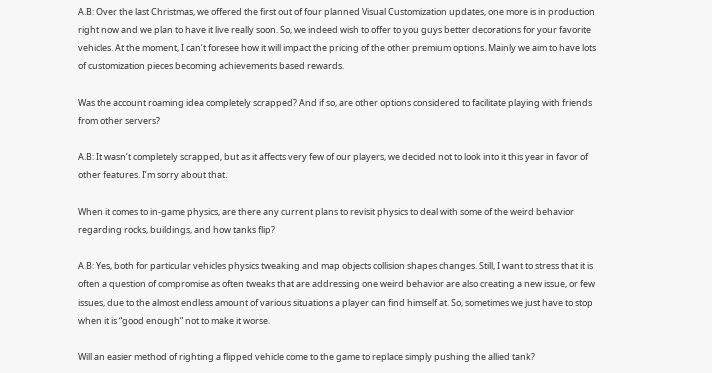A.B: Over the last Christmas, we offered the first out of four planned Visual Customization updates, one more is in production right now and we plan to have it live really soon. So, we indeed wish to offer to you guys better decorations for your favorite vehicles. At the moment, I can’t foresee how it will impact the pricing of the other premium options. Mainly we aim to have lots of customization pieces becoming achievements based rewards.

Was the account roaming idea completely scrapped? And if so, are other options considered to facilitate playing with friends from other servers?

A.B: It wasn’t completely scrapped, but as it affects very few of our players, we decided not to look into it this year in favor of other features. I’m sorry about that.

When it comes to in-game physics, are there any current plans to revisit physics to deal with some of the weird behavior regarding rocks, buildings, and how tanks flip?

A.B: Yes, both for particular vehicles physics tweaking and map objects collision shapes changes. Still, I want to stress that it is often a question of compromise as often tweaks that are addressing one weird behavior are also creating a new issue, or few issues, due to the almost endless amount of various situations a player can find himself at. So, sometimes we just have to stop when it is “good enough” not to make it worse.

Will an easier method of righting a flipped vehicle come to the game to replace simply pushing the allied tank?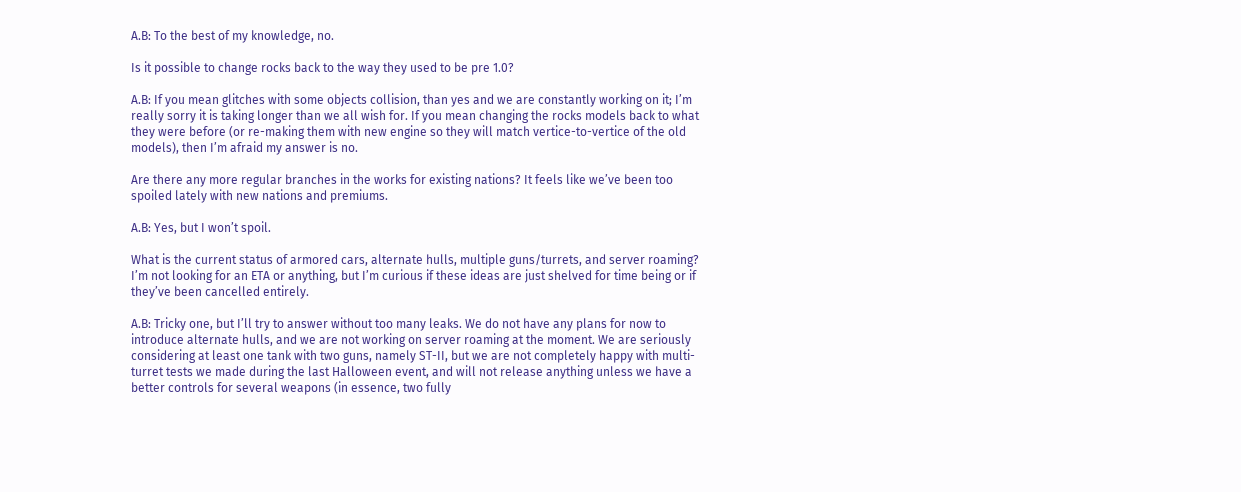A.B: To the best of my knowledge, no.

Is it possible to change rocks back to the way they used to be pre 1.0?

A.B: If you mean glitches with some objects collision, than yes and we are constantly working on it; I’m really sorry it is taking longer than we all wish for. If you mean changing the rocks models back to what they were before (or re-making them with new engine so they will match vertice-to-vertice of the old models), then I’m afraid my answer is no.

Are there any more regular branches in the works for existing nations? It feels like we’ve been too spoiled lately with new nations and premiums.

A.B: Yes, but I won’t spoil.

What is the current status of armored cars, alternate hulls, multiple guns/turrets, and server roaming? I’m not looking for an ETA or anything, but I’m curious if these ideas are just shelved for time being or if they’ve been cancelled entirely.

A.B: Tricky one, but I’ll try to answer without too many leaks. We do not have any plans for now to introduce alternate hulls, and we are not working on server roaming at the moment. We are seriously considering at least one tank with two guns, namely ST-II, but we are not completely happy with multi-turret tests we made during the last Halloween event, and will not release anything unless we have a better controls for several weapons (in essence, two fully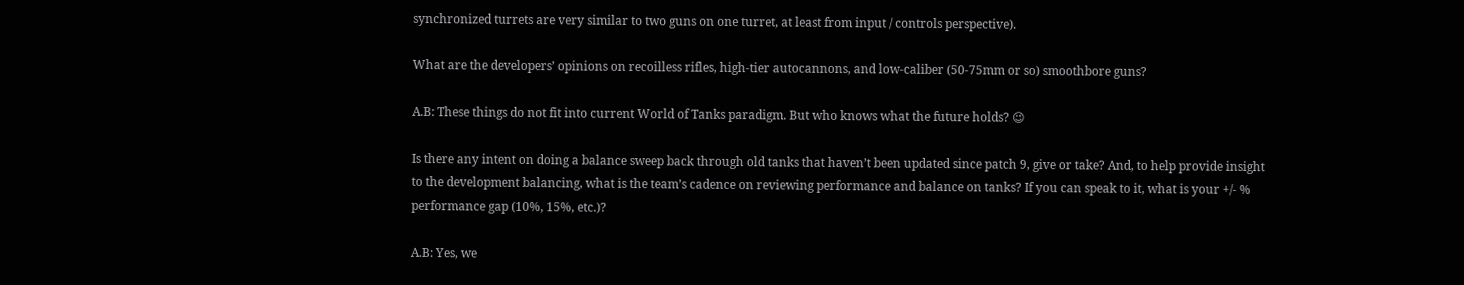synchronized turrets are very similar to two guns on one turret, at least from input / controls perspective).

What are the developers’ opinions on recoilless rifles, high-tier autocannons, and low-caliber (50-75mm or so) smoothbore guns?

A.B: These things do not fit into current World of Tanks paradigm. But who knows what the future holds? 😉

Is there any intent on doing a balance sweep back through old tanks that haven’t been updated since patch 9, give or take? And, to help provide insight to the development balancing, what is the team’s cadence on reviewing performance and balance on tanks? If you can speak to it, what is your +/- % performance gap (10%, 15%, etc.)?

A.B: Yes, we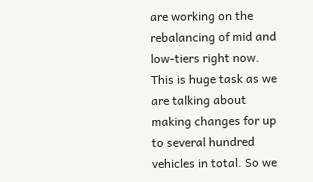are working on the rebalancing of mid and low-tiers right now. This is huge task as we are talking about making changes for up to several hundred vehicles in total. So we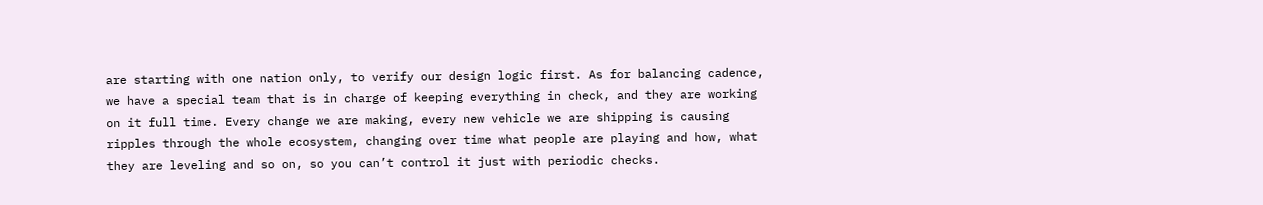are starting with one nation only, to verify our design logic first. As for balancing cadence, we have a special team that is in charge of keeping everything in check, and they are working on it full time. Every change we are making, every new vehicle we are shipping is causing ripples through the whole ecosystem, changing over time what people are playing and how, what they are leveling and so on, so you can’t control it just with periodic checks.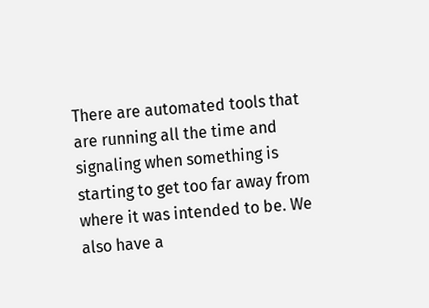There are automated tools that are running all the time and signaling when something is starting to get too far away from where it was intended to be. We also have a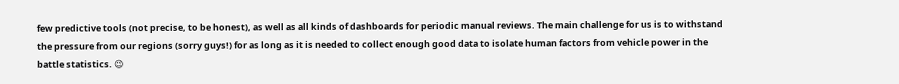few predictive tools (not precise, to be honest), as well as all kinds of dashboards for periodic manual reviews. The main challenge for us is to withstand the pressure from our regions (sorry guys!) for as long as it is needed to collect enough good data to isolate human factors from vehicle power in the battle statistics. 😉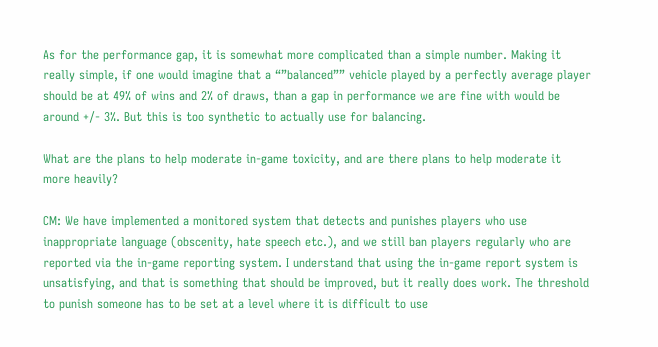As for the performance gap, it is somewhat more complicated than a simple number. Making it really simple, if one would imagine that a “”balanced”” vehicle played by a perfectly average player should be at 49% of wins and 2% of draws, than a gap in performance we are fine with would be around +/- 3%. But this is too synthetic to actually use for balancing.

What are the plans to help moderate in-game toxicity, and are there plans to help moderate it more heavily?

CM: We have implemented a monitored system that detects and punishes players who use inappropriate language (obscenity, hate speech etc.), and we still ban players regularly who are reported via the in-game reporting system. I understand that using the in-game report system is unsatisfying, and that is something that should be improved, but it really does work. The threshold to punish someone has to be set at a level where it is difficult to use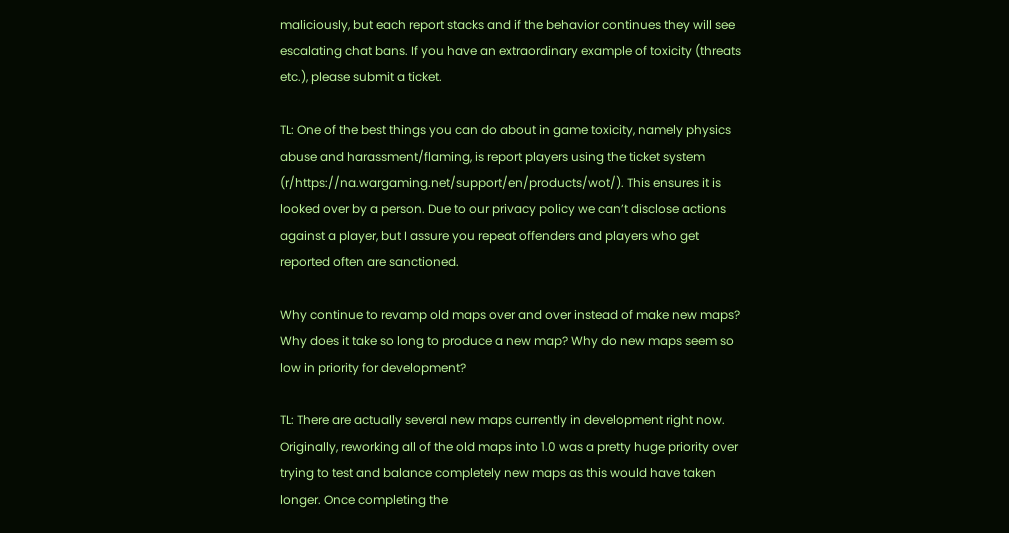maliciously, but each report stacks and if the behavior continues they will see escalating chat bans. If you have an extraordinary example of toxicity (threats etc.), please submit a ticket.

TL: One of the best things you can do about in game toxicity, namely physics abuse and harassment/flaming, is report players using the ticket system (r/https://na.wargaming.net/support/en/products/wot/). This ensures it is looked over by a person. Due to our privacy policy we can’t disclose actions against a player, but I assure you repeat offenders and players who get reported often are sanctioned.

Why continue to revamp old maps over and over instead of make new maps? Why does it take so long to produce a new map? Why do new maps seem so low in priority for development?

TL: There are actually several new maps currently in development right now. Originally, reworking all of the old maps into 1.0 was a pretty huge priority over trying to test and balance completely new maps as this would have taken longer. Once completing the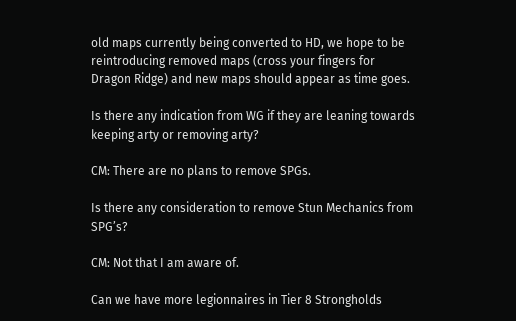old maps currently being converted to HD, we hope to be reintroducing removed maps (cross your fingers for Dragon Ridge) and new maps should appear as time goes.

Is there any indication from WG if they are leaning towards keeping arty or removing arty?

CM: There are no plans to remove SPGs.

Is there any consideration to remove Stun Mechanics from SPG’s?

CM: Not that I am aware of.

Can we have more legionnaires in Tier 8 Strongholds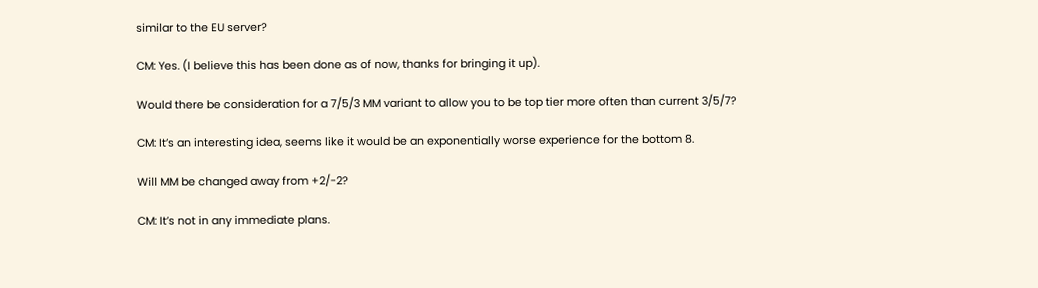similar to the EU server?

CM: Yes. (I believe this has been done as of now, thanks for bringing it up).

Would there be consideration for a 7/5/3 MM variant to allow you to be top tier more often than current 3/5/7?

CM: It’s an interesting idea, seems like it would be an exponentially worse experience for the bottom 8.

Will MM be changed away from +2/-2?

CM: It’s not in any immediate plans.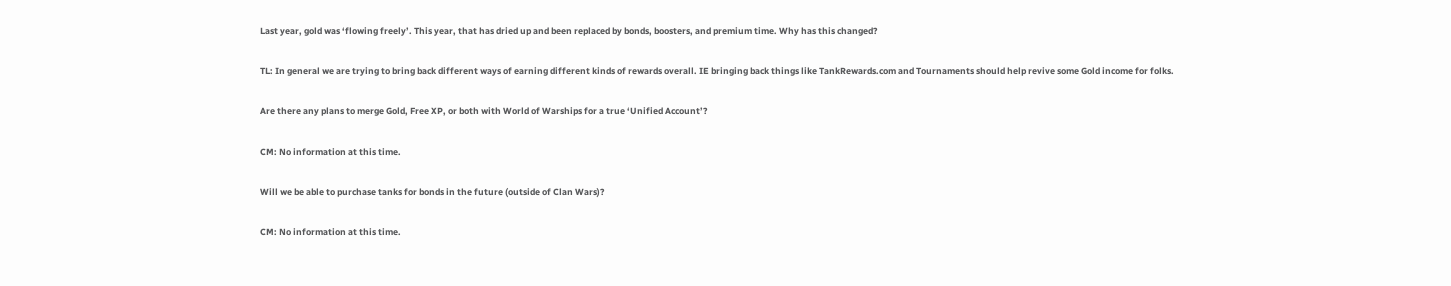Last year, gold was ‘flowing freely’. This year, that has dried up and been replaced by bonds, boosters, and premium time. Why has this changed?

TL: In general we are trying to bring back different ways of earning different kinds of rewards overall. IE bringing back things like TankRewards.com and Tournaments should help revive some Gold income for folks.

Are there any plans to merge Gold, Free XP, or both with World of Warships for a true ‘Unified Account’?

CM: No information at this time.

Will we be able to purchase tanks for bonds in the future (outside of Clan Wars)?

CM: No information at this time.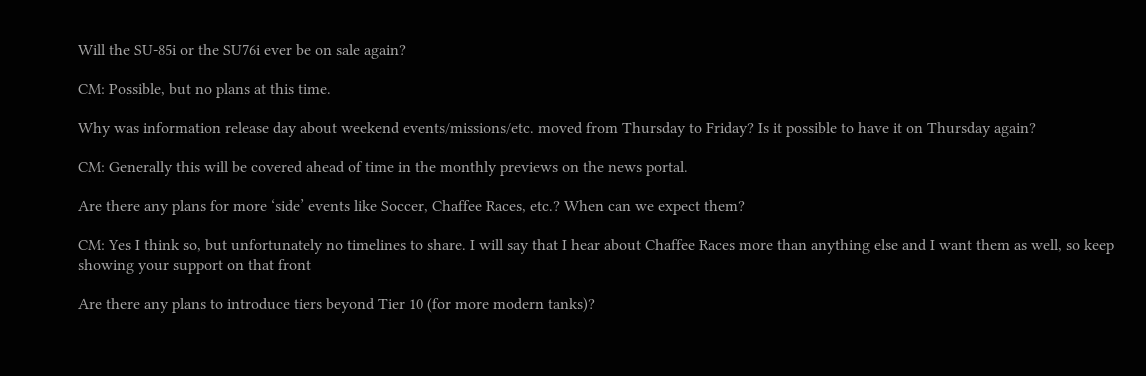Will the SU-85i or the SU76i ever be on sale again?

CM: Possible, but no plans at this time.

Why was information release day about weekend events/missions/etc. moved from Thursday to Friday? Is it possible to have it on Thursday again?

CM: Generally this will be covered ahead of time in the monthly previews on the news portal.

Are there any plans for more ‘side’ events like Soccer, Chaffee Races, etc.? When can we expect them?

CM: Yes I think so, but unfortunately no timelines to share. I will say that I hear about Chaffee Races more than anything else and I want them as well, so keep showing your support on that front

Are there any plans to introduce tiers beyond Tier 10 (for more modern tanks)?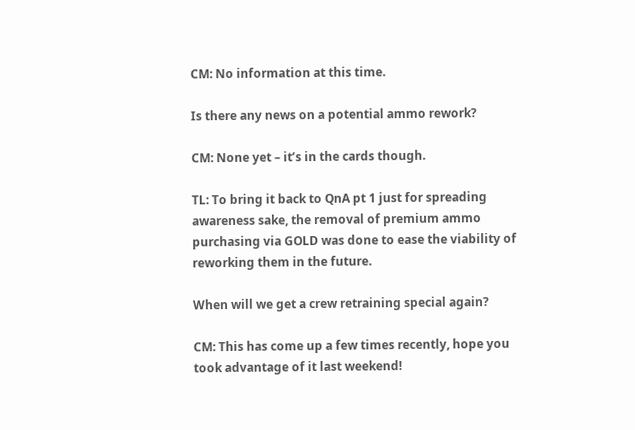CM: No information at this time.

Is there any news on a potential ammo rework?

CM: None yet – it’s in the cards though.

TL: To bring it back to QnA pt 1 just for spreading awareness sake, the removal of premium ammo purchasing via GOLD was done to ease the viability of reworking them in the future.

When will we get a crew retraining special again?

CM: This has come up a few times recently, hope you took advantage of it last weekend!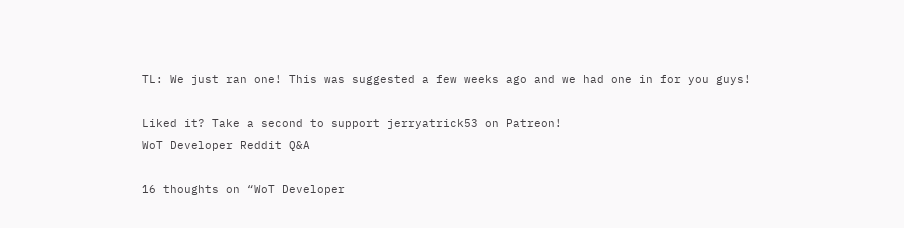TL: We just ran one! This was suggested a few weeks ago and we had one in for you guys!

Liked it? Take a second to support jerryatrick53 on Patreon!
WoT Developer Reddit Q&A

16 thoughts on “WoT Developer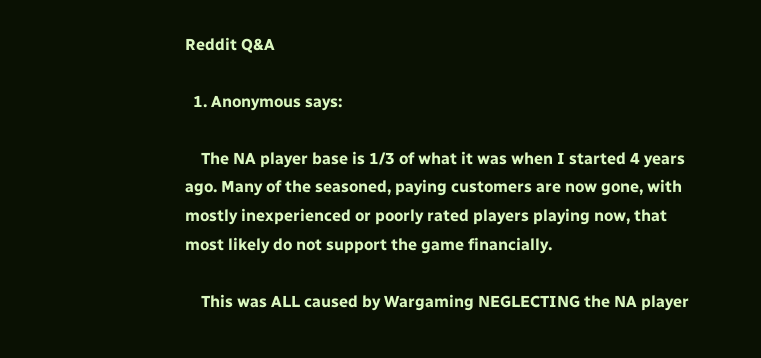Reddit Q&A

  1. Anonymous says:

    The NA player base is 1/3 of what it was when I started 4 years ago. Many of the seasoned, paying customers are now gone, with mostly inexperienced or poorly rated players playing now, that most likely do not support the game financially.

    This was ALL caused by Wargaming NEGLECTING the NA player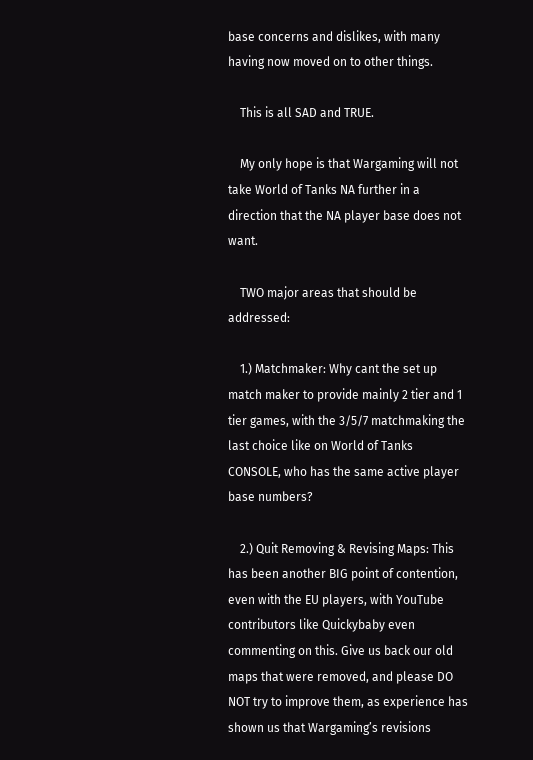base concerns and dislikes, with many having now moved on to other things.

    This is all SAD and TRUE.

    My only hope is that Wargaming will not take World of Tanks NA further in a direction that the NA player base does not want.

    TWO major areas that should be addressed:

    1.) Matchmaker: Why cant the set up match maker to provide mainly 2 tier and 1 tier games, with the 3/5/7 matchmaking the last choice like on World of Tanks CONSOLE, who has the same active player base numbers?

    2.) Quit Removing & Revising Maps: This has been another BIG point of contention, even with the EU players, with YouTube contributors like Quickybaby even commenting on this. Give us back our old maps that were removed, and please DO NOT try to improve them, as experience has shown us that Wargaming’s revisions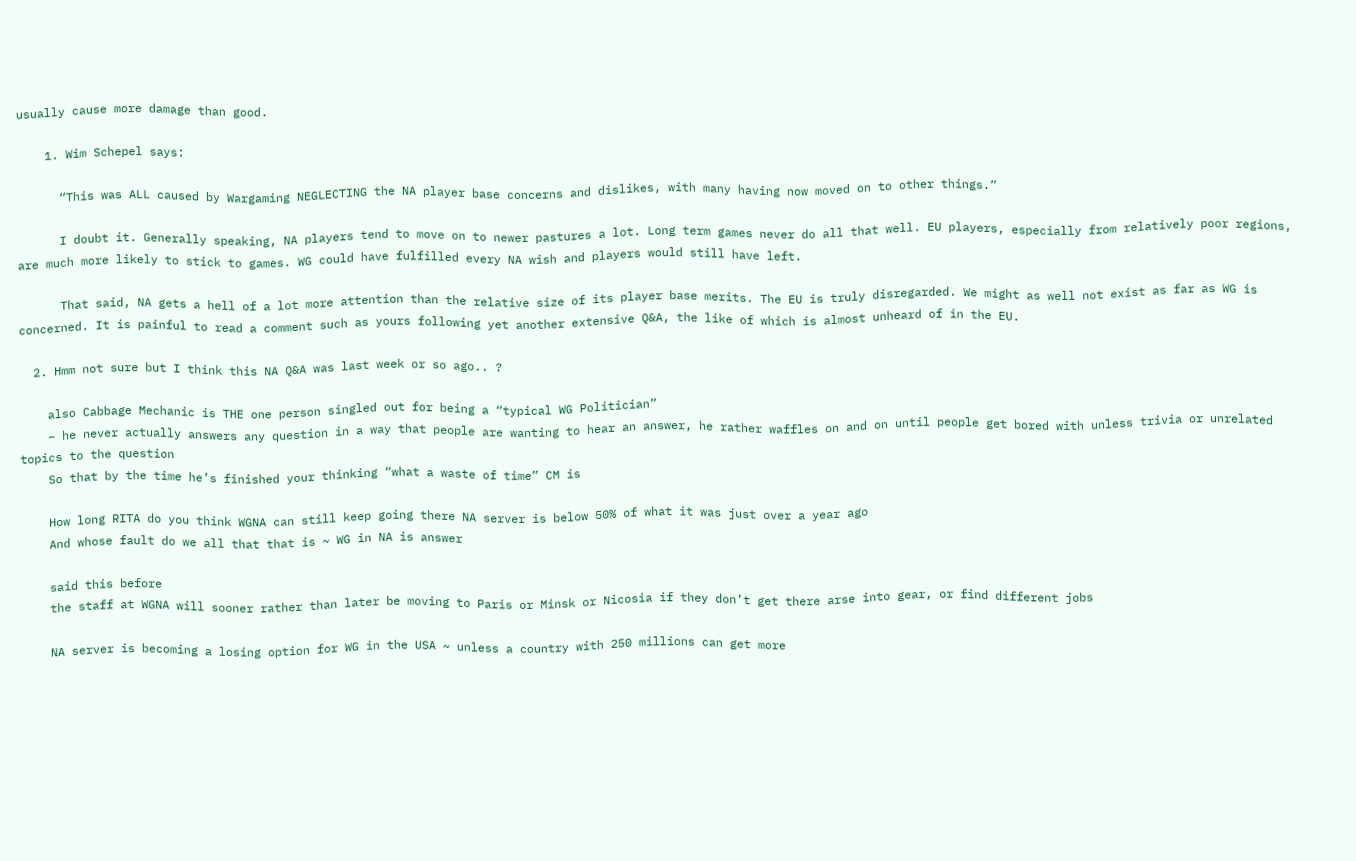usually cause more damage than good.

    1. Wim Schepel says:

      “This was ALL caused by Wargaming NEGLECTING the NA player base concerns and dislikes, with many having now moved on to other things.”

      I doubt it. Generally speaking, NA players tend to move on to newer pastures a lot. Long term games never do all that well. EU players, especially from relatively poor regions, are much more likely to stick to games. WG could have fulfilled every NA wish and players would still have left.

      That said, NA gets a hell of a lot more attention than the relative size of its player base merits. The EU is truly disregarded. We might as well not exist as far as WG is concerned. It is painful to read a comment such as yours following yet another extensive Q&A, the like of which is almost unheard of in the EU.

  2. Hmm not sure but I think this NA Q&A was last week or so ago.. ?

    also Cabbage Mechanic is THE one person singled out for being a “typical WG Politician”
    – he never actually answers any question in a way that people are wanting to hear an answer, he rather waffles on and on until people get bored with unless trivia or unrelated topics to the question
    So that by the time he’s finished your thinking “what a waste of time” CM is

    How long RITA do you think WGNA can still keep going there NA server is below 50% of what it was just over a year ago
    And whose fault do we all that that is ~ WG in NA is answer

    said this before
    the staff at WGNA will sooner rather than later be moving to Paris or Minsk or Nicosia if they don’t get there arse into gear, or find different jobs

    NA server is becoming a losing option for WG in the USA ~ unless a country with 250 millions can get more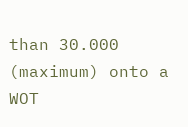than 30.000 (maximum) onto a WOT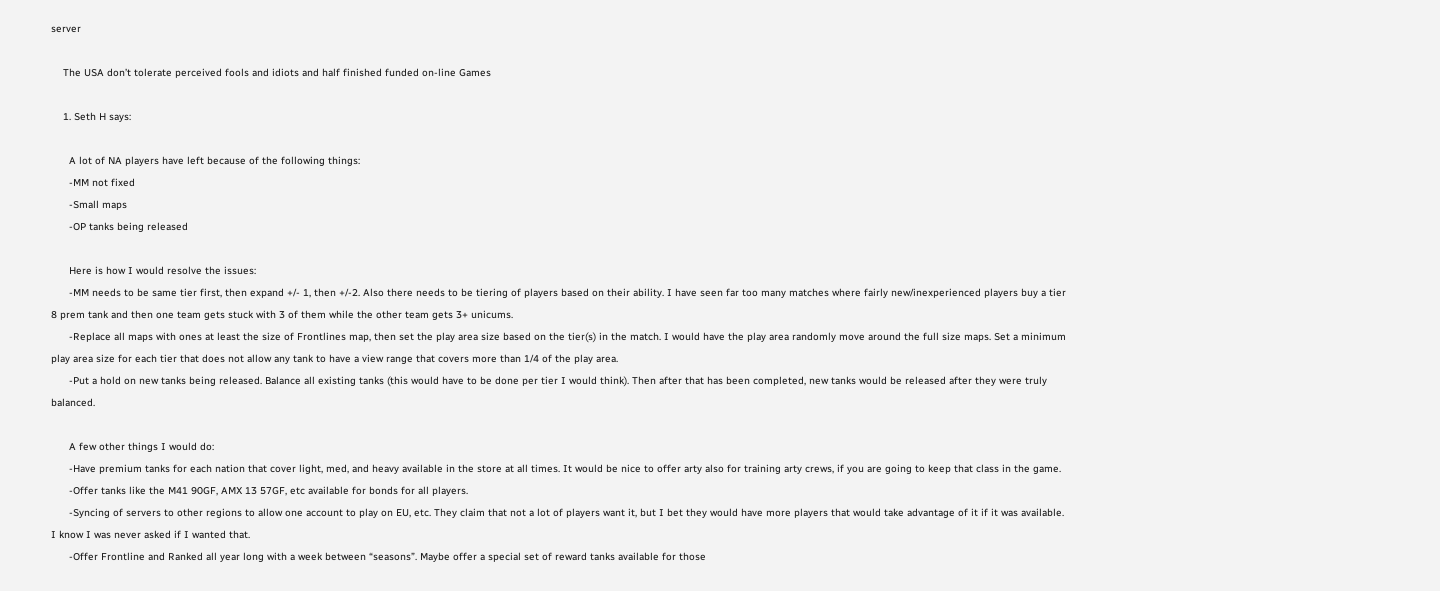server

    The USA don’t tolerate perceived fools and idiots and half finished funded on-line Games

    1. Seth H says:

      A lot of NA players have left because of the following things:
      -MM not fixed
      -Small maps
      -OP tanks being released

      Here is how I would resolve the issues:
      -MM needs to be same tier first, then expand +/- 1, then +/-2. Also there needs to be tiering of players based on their ability. I have seen far too many matches where fairly new/inexperienced players buy a tier 8 prem tank and then one team gets stuck with 3 of them while the other team gets 3+ unicums.
      -Replace all maps with ones at least the size of Frontlines map, then set the play area size based on the tier(s) in the match. I would have the play area randomly move around the full size maps. Set a minimum play area size for each tier that does not allow any tank to have a view range that covers more than 1/4 of the play area.
      -Put a hold on new tanks being released. Balance all existing tanks (this would have to be done per tier I would think). Then after that has been completed, new tanks would be released after they were truly balanced.

      A few other things I would do:
      -Have premium tanks for each nation that cover light, med, and heavy available in the store at all times. It would be nice to offer arty also for training arty crews, if you are going to keep that class in the game.
      -Offer tanks like the M41 90GF, AMX 13 57GF, etc available for bonds for all players.
      -Syncing of servers to other regions to allow one account to play on EU, etc. They claim that not a lot of players want it, but I bet they would have more players that would take advantage of it if it was available. I know I was never asked if I wanted that.
      -Offer Frontline and Ranked all year long with a week between “seasons”. Maybe offer a special set of reward tanks available for those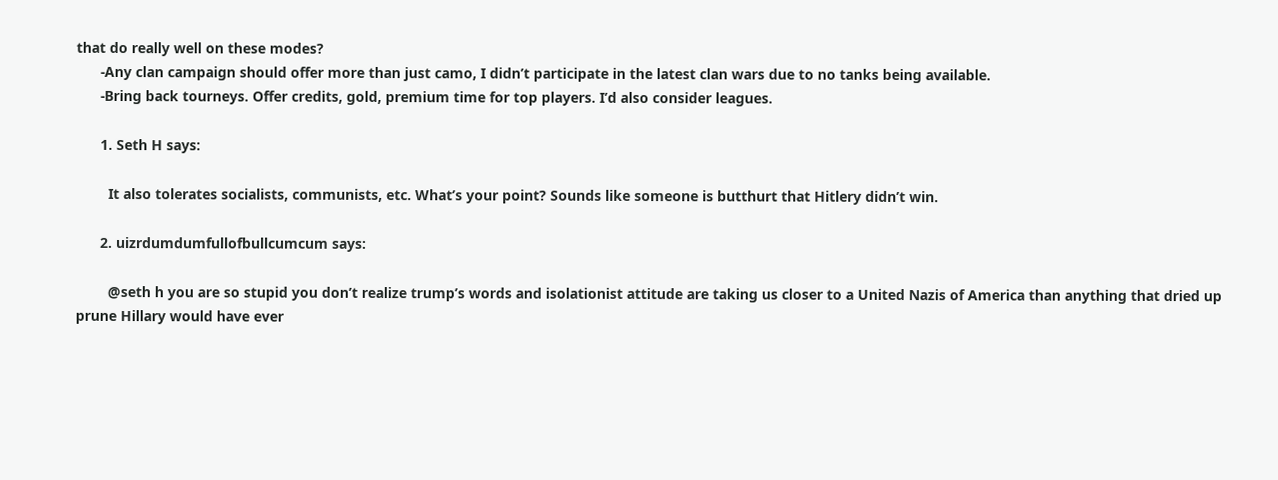that do really well on these modes?
      -Any clan campaign should offer more than just camo, I didn’t participate in the latest clan wars due to no tanks being available.
      -Bring back tourneys. Offer credits, gold, premium time for top players. I’d also consider leagues.

      1. Seth H says:

        It also tolerates socialists, communists, etc. What’s your point? Sounds like someone is butthurt that Hitlery didn’t win.

      2. uizrdumdumfullofbullcumcum says:

        @seth h you are so stupid you don’t realize trump’s words and isolationist attitude are taking us closer to a United Nazis of America than anything that dried up prune Hillary would have ever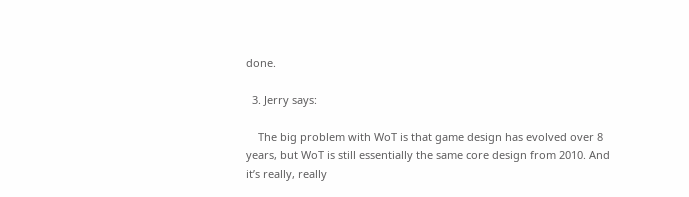done.

  3. Jerry says:

    The big problem with WoT is that game design has evolved over 8 years, but WoT is still essentially the same core design from 2010. And it’s really, really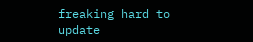freaking hard to update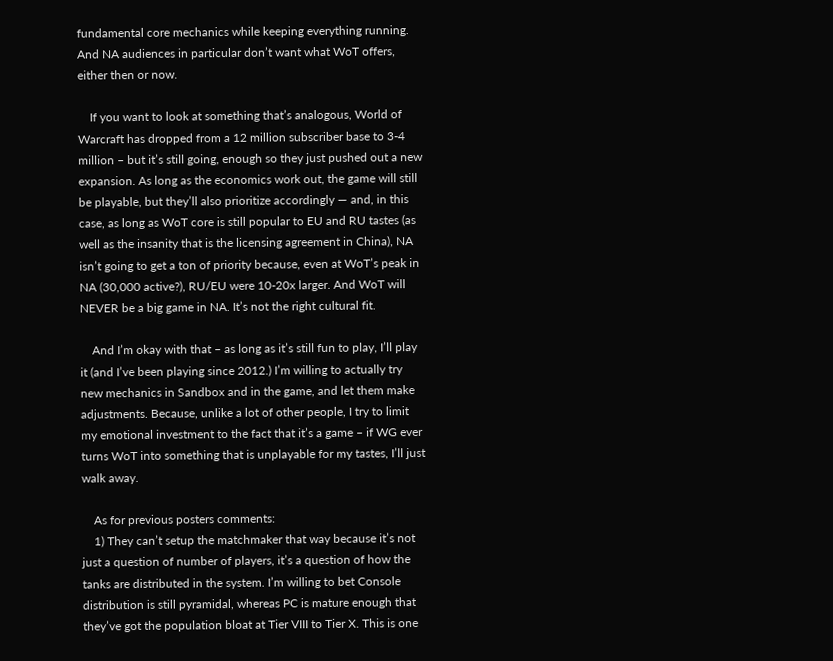fundamental core mechanics while keeping everything running. And NA audiences in particular don’t want what WoT offers, either then or now.

    If you want to look at something that’s analogous, World of Warcraft has dropped from a 12 million subscriber base to 3-4 million – but it’s still going, enough so they just pushed out a new expansion. As long as the economics work out, the game will still be playable, but they’ll also prioritize accordingly — and, in this case, as long as WoT core is still popular to EU and RU tastes (as well as the insanity that is the licensing agreement in China), NA isn’t going to get a ton of priority because, even at WoT’s peak in NA (30,000 active?), RU/EU were 10-20x larger. And WoT will NEVER be a big game in NA. It’s not the right cultural fit.

    And I’m okay with that – as long as it’s still fun to play, I’ll play it (and I’ve been playing since 2012.) I’m willing to actually try new mechanics in Sandbox and in the game, and let them make adjustments. Because, unlike a lot of other people, I try to limit my emotional investment to the fact that it’s a game – if WG ever turns WoT into something that is unplayable for my tastes, I’ll just walk away.

    As for previous posters comments:
    1) They can’t setup the matchmaker that way because it’s not just a question of number of players, it’s a question of how the tanks are distributed in the system. I’m willing to bet Console distribution is still pyramidal, whereas PC is mature enough that they’ve got the population bloat at Tier VIII to Tier X. This is one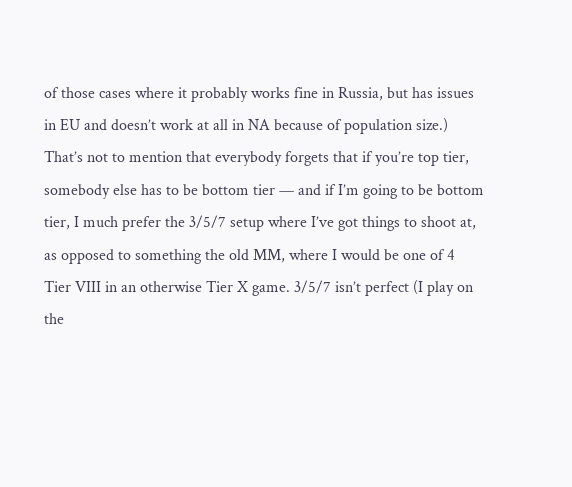of those cases where it probably works fine in Russia, but has issues in EU and doesn’t work at all in NA because of population size.) That’s not to mention that everybody forgets that if you’re top tier, somebody else has to be bottom tier — and if I’m going to be bottom tier, I much prefer the 3/5/7 setup where I’ve got things to shoot at, as opposed to something the old MM, where I would be one of 4 Tier VIII in an otherwise Tier X game. 3/5/7 isn’t perfect (I play on the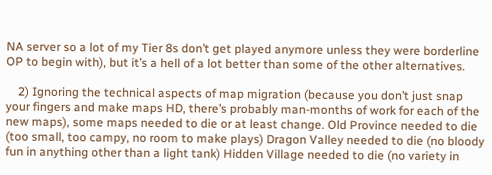NA server so a lot of my Tier 8s don’t get played anymore unless they were borderline OP to begin with), but it’s a hell of a lot better than some of the other alternatives.

    2) Ignoring the technical aspects of map migration (because you don’t just snap your fingers and make maps HD, there’s probably man-months of work for each of the new maps), some maps needed to die or at least change. Old Province needed to die (too small, too campy, no room to make plays) Dragon Valley needed to die (no bloody fun in anything other than a light tank) Hidden Village needed to die (no variety in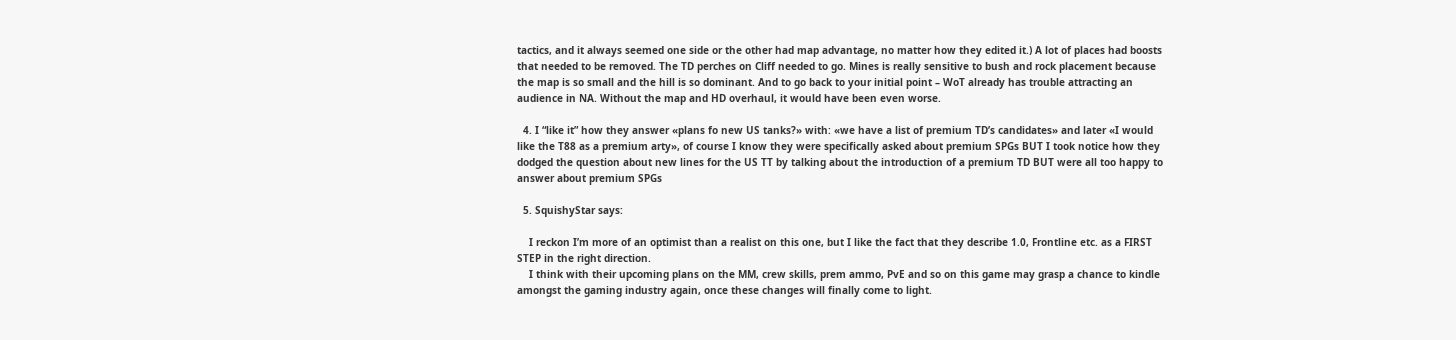tactics, and it always seemed one side or the other had map advantage, no matter how they edited it.) A lot of places had boosts that needed to be removed. The TD perches on Cliff needed to go. Mines is really sensitive to bush and rock placement because the map is so small and the hill is so dominant. And to go back to your initial point – WoT already has trouble attracting an audience in NA. Without the map and HD overhaul, it would have been even worse.

  4. I “like it” how they answer «plans fo new US tanks?» with: «we have a list of premium TD’s candidates» and later «I would like the T88 as a premium arty», of course I know they were specifically asked about premium SPGs BUT I took notice how they dodged the question about new lines for the US TT by talking about the introduction of a premium TD BUT were all too happy to answer about premium SPGs

  5. SquishyStar says:

    I reckon I’m more of an optimist than a realist on this one, but I like the fact that they describe 1.0, Frontline etc. as a FIRST STEP in the right direction.
    I think with their upcoming plans on the MM, crew skills, prem ammo, PvE and so on this game may grasp a chance to kindle amongst the gaming industry again, once these changes will finally come to light.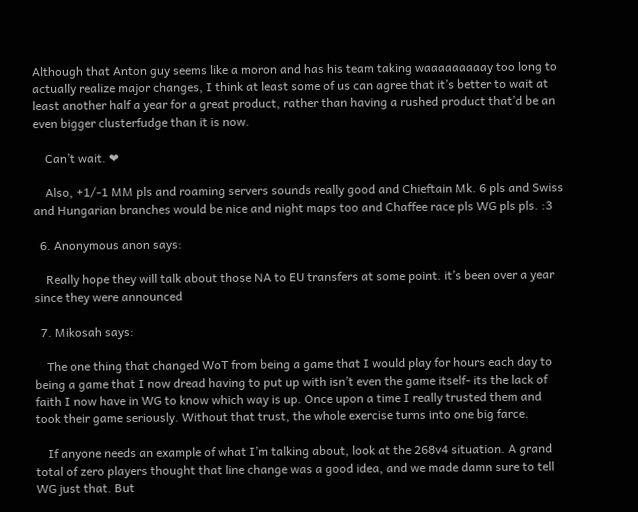Although that Anton guy seems like a moron and has his team taking waaaaaaaaay too long to actually realize major changes, I think at least some of us can agree that it’s better to wait at least another half a year for a great product, rather than having a rushed product that’d be an even bigger clusterfudge than it is now.

    Can’t wait. ❤

    Also, +1/-1 MM pls and roaming servers sounds really good and Chieftain Mk. 6 pls and Swiss and Hungarian branches would be nice and night maps too and Chaffee race pls WG pls pls. :3

  6. Anonymous anon says:

    Really hope they will talk about those NA to EU transfers at some point. it’s been over a year since they were announced

  7. Mikosah says:

    The one thing that changed WoT from being a game that I would play for hours each day to being a game that I now dread having to put up with isn’t even the game itself- its the lack of faith I now have in WG to know which way is up. Once upon a time I really trusted them and took their game seriously. Without that trust, the whole exercise turns into one big farce.

    If anyone needs an example of what I’m talking about, look at the 268v4 situation. A grand total of zero players thought that line change was a good idea, and we made damn sure to tell WG just that. But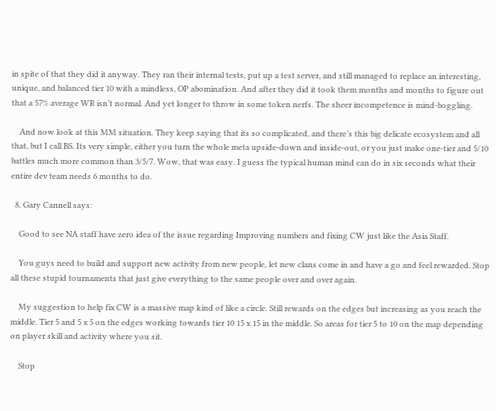in spite of that they did it anyway. They ran their internal tests, put up a test server, and still managed to replace an interesting, unique, and balanced tier 10 with a mindless, OP abomination. And after they did it took them months and months to figure out that a 57% average WR isn’t normal. And yet longer to throw in some token nerfs. The sheer incompetence is mind-boggling.

    And now look at this MM situation. They keep saying that its so complicated, and there’s this big delicate ecosystem and all that, but I call BS. Its very simple, either you turn the whole meta upside-down and inside-out, or you just make one-tier and 5/10 battles much more common than 3/5/7. Wow, that was easy. I guess the typical human mind can do in six seconds what their entire dev team needs 6 months to do.

  8. Gary Cannell says:

    Good to see NA staff have zero idea of the issue regarding Improving numbers and fixing CW just like the Asia Staff.

    You guys need to build and support new activity from new people, let new clans come in and have a go and feel rewarded. Stop all these stupid tournaments that just give everything to the same people over and over again.

    My suggestion to help fix CW is a massive map kind of like a circle. Still rewards on the edges but increasing as you reach the middle. Tier 5 and 5 x 5 on the edges working towards tier 10 15 x 15 in the middle. So areas for tier 5 to 10 on the map depending on player skill and activity where you sit.

    Stop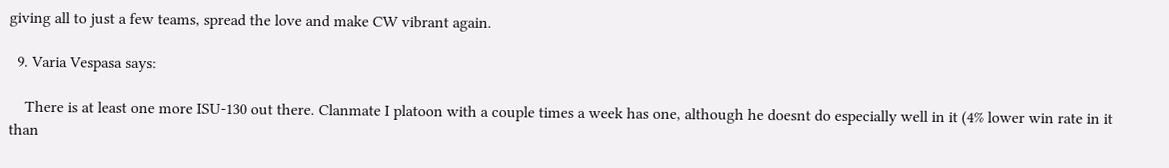giving all to just a few teams, spread the love and make CW vibrant again.

  9. Varia Vespasa says:

    There is at least one more ISU-130 out there. Clanmate I platoon with a couple times a week has one, although he doesnt do especially well in it (4% lower win rate in it than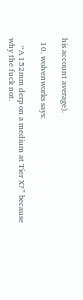his account average).

  10. wolvenworks says:

    “A 152mm derp on a medium at Tier X?” because why the fuck not.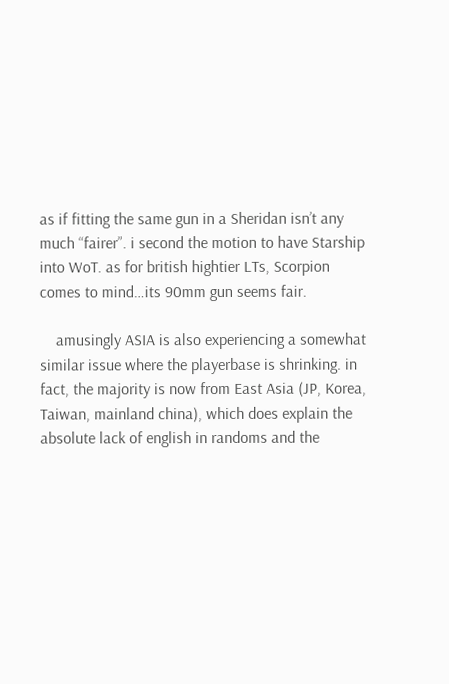as if fitting the same gun in a Sheridan isn’t any much “fairer”. i second the motion to have Starship into WoT. as for british hightier LTs, Scorpion comes to mind…its 90mm gun seems fair.

    amusingly ASIA is also experiencing a somewhat similar issue where the playerbase is shrinking. in fact, the majority is now from East Asia (JP, Korea, Taiwan, mainland china), which does explain the absolute lack of english in randoms and the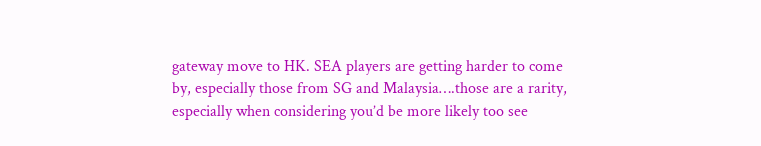gateway move to HK. SEA players are getting harder to come by, especially those from SG and Malaysia….those are a rarity, especially when considering you’d be more likely too see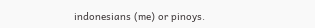indonesians (me) or pinoys.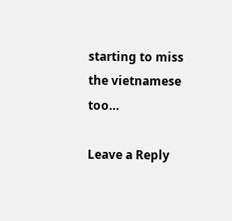starting to miss the vietnamese too…

Leave a Reply